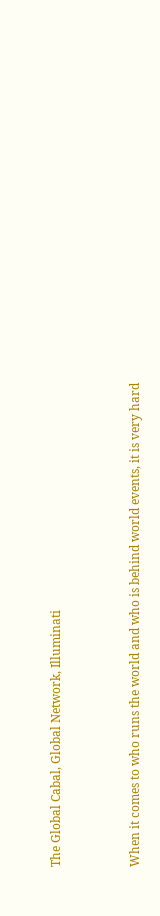The Global Cabal, Global Network, Illuminati



When it comes to who runs the world and who is behind world events, it is very hard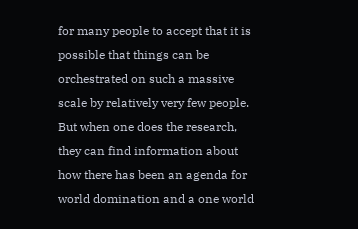for many people to accept that it is possible that things can be orchestrated on such a massive scale by relatively very few people. But when one does the research, they can find information about how there has been an agenda for world domination and a one world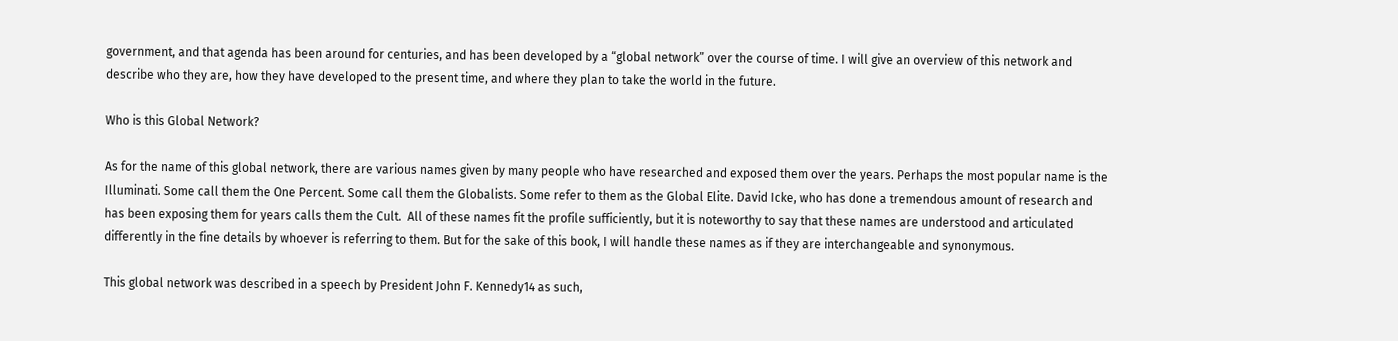government, and that agenda has been around for centuries, and has been developed by a “global network” over the course of time. I will give an overview of this network and describe who they are, how they have developed to the present time, and where they plan to take the world in the future.

Who is this Global Network?

As for the name of this global network, there are various names given by many people who have researched and exposed them over the years. Perhaps the most popular name is the Illuminati. Some call them the One Percent. Some call them the Globalists. Some refer to them as the Global Elite. David Icke, who has done a tremendous amount of research and has been exposing them for years calls them the Cult.  All of these names fit the profile sufficiently, but it is noteworthy to say that these names are understood and articulated differently in the fine details by whoever is referring to them. But for the sake of this book, I will handle these names as if they are interchangeable and synonymous.

This global network was described in a speech by President John F. Kennedy14 as such,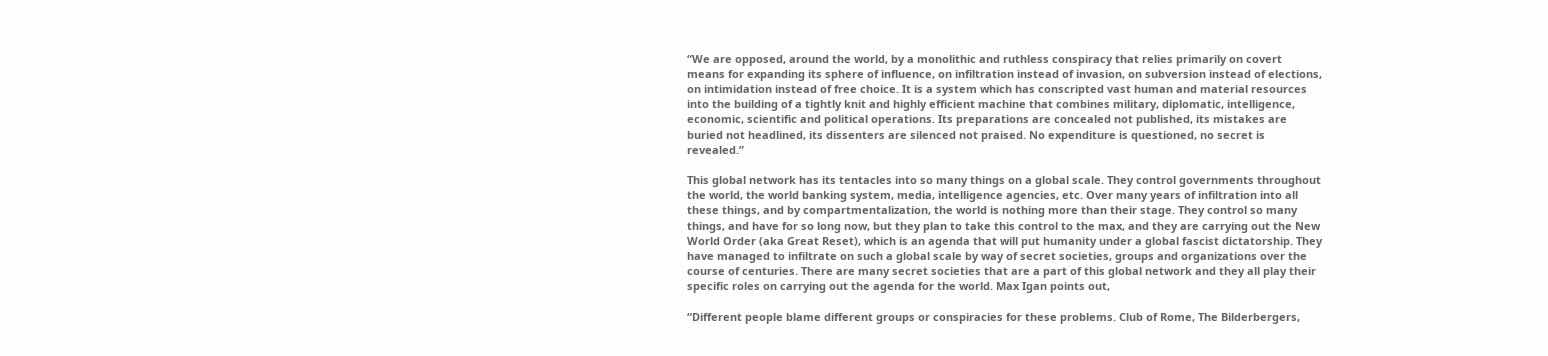“We are opposed, around the world, by a monolithic and ruthless conspiracy that relies primarily on covert means for expanding its sphere of influence, on infiltration instead of invasion, on subversion instead of elections, on intimidation instead of free choice. It is a system which has conscripted vast human and material resources into the building of a tightly knit and highly efficient machine that combines military, diplomatic, intelligence, economic, scientific and political operations. Its preparations are concealed not published, its mistakes are buried not headlined, its dissenters are silenced not praised. No expenditure is questioned, no secret is revealed.”

This global network has its tentacles into so many things on a global scale. They control governments throughout the world, the world banking system, media, intelligence agencies, etc. Over many years of infiltration into all these things, and by compartmentalization, the world is nothing more than their stage. They control so many things, and have for so long now, but they plan to take this control to the max, and they are carrying out the New World Order (aka Great Reset), which is an agenda that will put humanity under a global fascist dictatorship. They have managed to infiltrate on such a global scale by way of secret societies, groups and organizations over the course of centuries. There are many secret societies that are a part of this global network and they all play their specific roles on carrying out the agenda for the world. Max Igan points out,

“Different people blame different groups or conspiracies for these problems. Club of Rome, The Bilderbergers,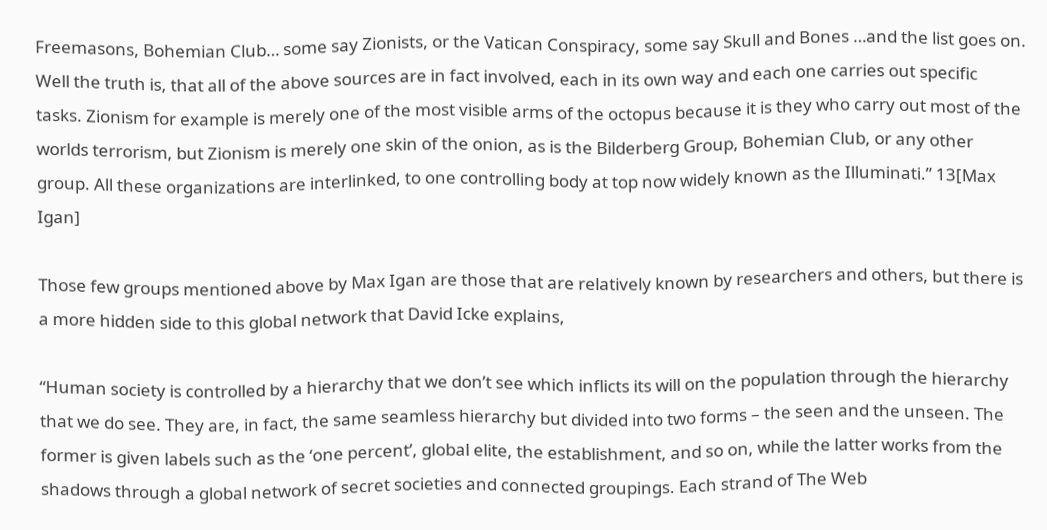Freemasons, Bohemian Club… some say Zionists, or the Vatican Conspiracy, some say Skull and Bones …and the list goes on. Well the truth is, that all of the above sources are in fact involved, each in its own way and each one carries out specific tasks. Zionism for example is merely one of the most visible arms of the octopus because it is they who carry out most of the worlds terrorism, but Zionism is merely one skin of the onion, as is the Bilderberg Group, Bohemian Club, or any other group. All these organizations are interlinked, to one controlling body at top now widely known as the Illuminati.” 13[Max Igan]

Those few groups mentioned above by Max Igan are those that are relatively known by researchers and others, but there is a more hidden side to this global network that David Icke explains,

“Human society is controlled by a hierarchy that we don’t see which inflicts its will on the population through the hierarchy that we do see. They are, in fact, the same seamless hierarchy but divided into two forms – the seen and the unseen. The former is given labels such as the ‘one percent’, global elite, the establishment, and so on, while the latter works from the shadows through a global network of secret societies and connected groupings. Each strand of The Web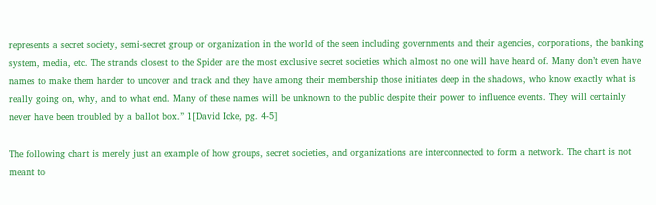represents a secret society, semi-secret group or organization in the world of the seen including governments and their agencies, corporations, the banking system, media, etc. The strands closest to the Spider are the most exclusive secret societies which almost no one will have heard of. Many don’t even have names to make them harder to uncover and track and they have among their membership those initiates deep in the shadows, who know exactly what is really going on, why, and to what end. Many of these names will be unknown to the public despite their power to influence events. They will certainly never have been troubled by a ballot box.” 1[David Icke, pg. 4-5]

The following chart is merely just an example of how groups, secret societies, and organizations are interconnected to form a network. The chart is not meant to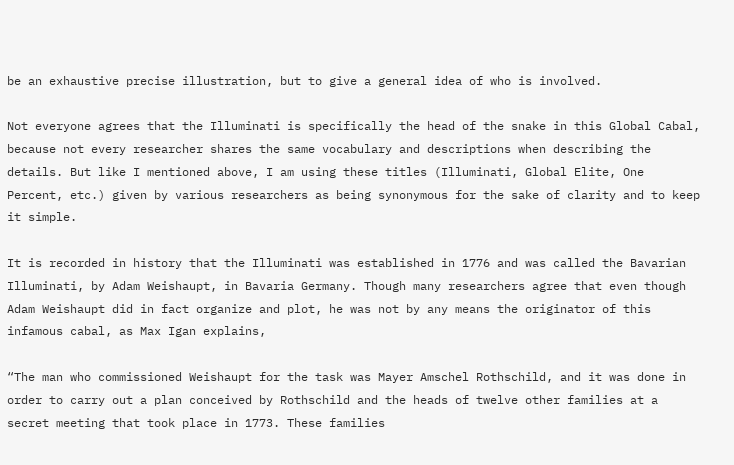be an exhaustive precise illustration, but to give a general idea of who is involved.

Not everyone agrees that the Illuminati is specifically the head of the snake in this Global Cabal, because not every researcher shares the same vocabulary and descriptions when describing the details. But like I mentioned above, I am using these titles (Illuminati, Global Elite, One Percent, etc.) given by various researchers as being synonymous for the sake of clarity and to keep it simple.

It is recorded in history that the Illuminati was established in 1776 and was called the Bavarian Illuminati, by Adam Weishaupt, in Bavaria Germany. Though many researchers agree that even though Adam Weishaupt did in fact organize and plot, he was not by any means the originator of this infamous cabal, as Max Igan explains,

“The man who commissioned Weishaupt for the task was Mayer Amschel Rothschild, and it was done in order to carry out a plan conceived by Rothschild and the heads of twelve other families at a secret meeting that took place in 1773. These families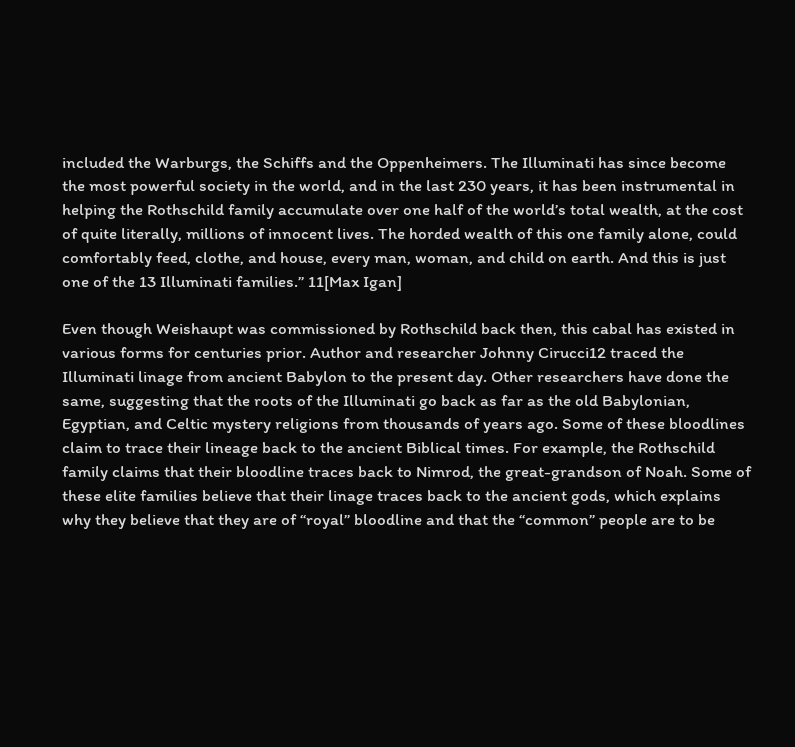included the Warburgs, the Schiffs and the Oppenheimers. The Illuminati has since become the most powerful society in the world, and in the last 230 years, it has been instrumental in helping the Rothschild family accumulate over one half of the world’s total wealth, at the cost of quite literally, millions of innocent lives. The horded wealth of this one family alone, could comfortably feed, clothe, and house, every man, woman, and child on earth. And this is just one of the 13 Illuminati families.” 11[Max Igan]

Even though Weishaupt was commissioned by Rothschild back then, this cabal has existed in various forms for centuries prior. Author and researcher Johnny Cirucci12 traced the Illuminati linage from ancient Babylon to the present day. Other researchers have done the same, suggesting that the roots of the Illuminati go back as far as the old Babylonian, Egyptian, and Celtic mystery religions from thousands of years ago. Some of these bloodlines claim to trace their lineage back to the ancient Biblical times. For example, the Rothschild family claims that their bloodline traces back to Nimrod, the great-grandson of Noah. Some of these elite families believe that their linage traces back to the ancient gods, which explains why they believe that they are of “royal” bloodline and that the “common” people are to be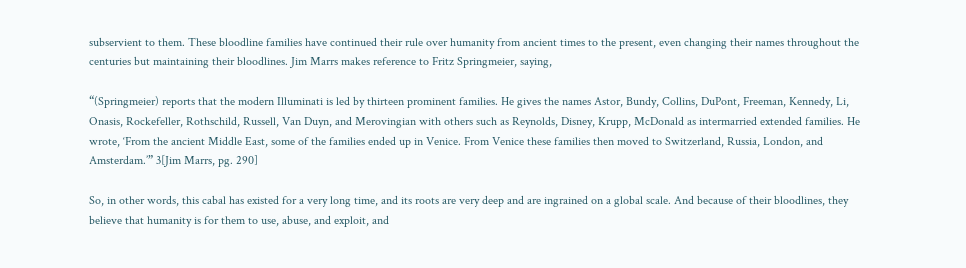subservient to them. These bloodline families have continued their rule over humanity from ancient times to the present, even changing their names throughout the centuries but maintaining their bloodlines. Jim Marrs makes reference to Fritz Springmeier, saying,

“(Springmeier) reports that the modern Illuminati is led by thirteen prominent families. He gives the names Astor, Bundy, Collins, DuPont, Freeman, Kennedy, Li, Onasis, Rockefeller, Rothschild, Russell, Van Duyn, and Merovingian with others such as Reynolds, Disney, Krupp, McDonald as intermarried extended families. He wrote, ‘From the ancient Middle East, some of the families ended up in Venice. From Venice these families then moved to Switzerland, Russia, London, and Amsterdam.’” 3[Jim Marrs, pg. 290]

So, in other words, this cabal has existed for a very long time, and its roots are very deep and are ingrained on a global scale. And because of their bloodlines, they believe that humanity is for them to use, abuse, and exploit, and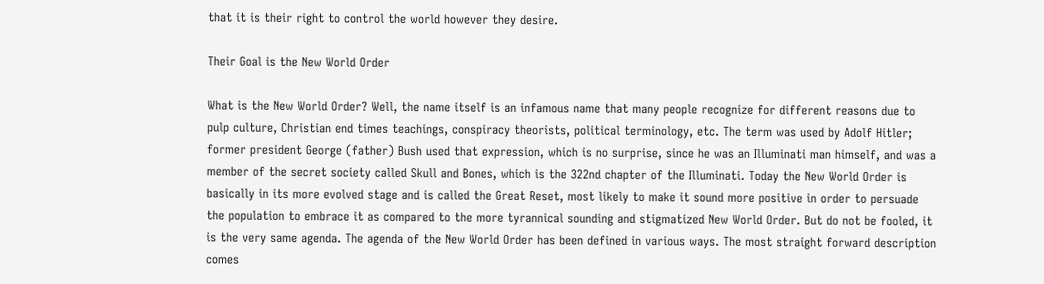that it is their right to control the world however they desire.

Their Goal is the New World Order

What is the New World Order? Well, the name itself is an infamous name that many people recognize for different reasons due to pulp culture, Christian end times teachings, conspiracy theorists, political terminology, etc. The term was used by Adolf Hitler; former president George (father) Bush used that expression, which is no surprise, since he was an Illuminati man himself, and was a member of the secret society called Skull and Bones, which is the 322nd chapter of the Illuminati. Today the New World Order is basically in its more evolved stage and is called the Great Reset, most likely to make it sound more positive in order to persuade the population to embrace it as compared to the more tyrannical sounding and stigmatized New World Order. But do not be fooled, it is the very same agenda. The agenda of the New World Order has been defined in various ways. The most straight forward description comes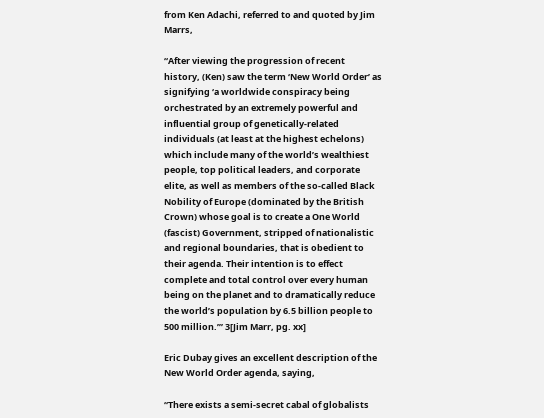from Ken Adachi, referred to and quoted by Jim Marrs,

“After viewing the progression of recent history, (Ken) saw the term ‘New World Order’ as signifying ‘a worldwide conspiracy being orchestrated by an extremely powerful and influential group of genetically-related individuals (at least at the highest echelons) which include many of the world’s wealthiest people, top political leaders, and corporate elite, as well as members of the so-called Black Nobility of Europe (dominated by the British Crown) whose goal is to create a One World (fascist) Government, stripped of nationalistic and regional boundaries, that is obedient to their agenda. Their intention is to effect complete and total control over every human being on the planet and to dramatically reduce the world’s population by 6.5 billion people to 500 million.’” 3[Jim Marr, pg. xx]

Eric Dubay gives an excellent description of the New World Order agenda, saying,

“There exists a semi-secret cabal of globalists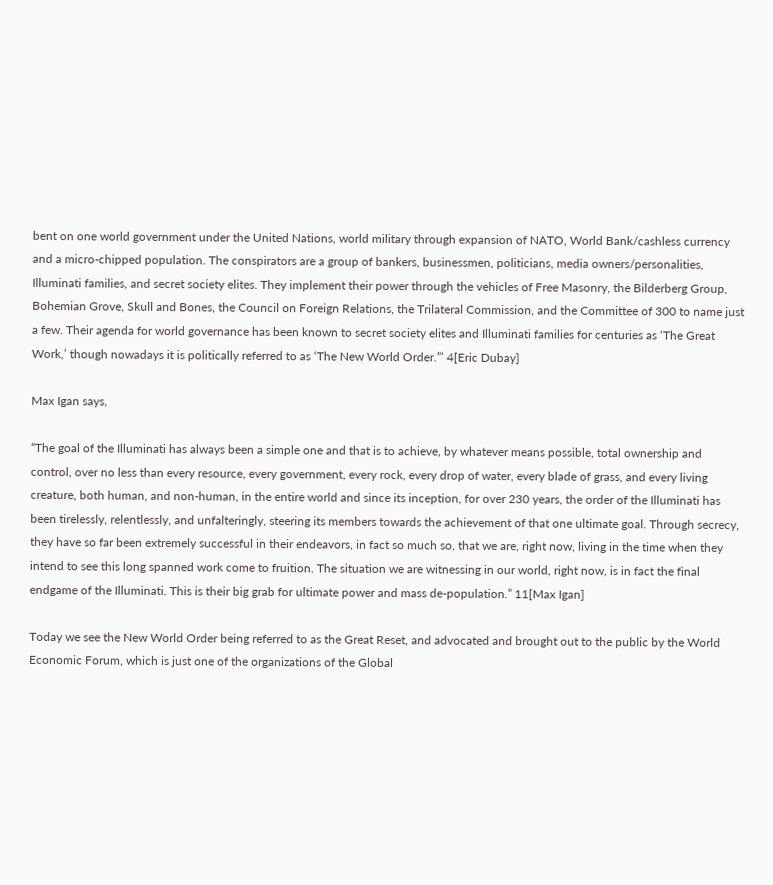bent on one world government under the United Nations, world military through expansion of NATO, World Bank/cashless currency and a micro-chipped population. The conspirators are a group of bankers, businessmen, politicians, media owners/personalities, Illuminati families, and secret society elites. They implement their power through the vehicles of Free Masonry, the Bilderberg Group, Bohemian Grove, Skull and Bones, the Council on Foreign Relations, the Trilateral Commission, and the Committee of 300 to name just a few. Their agenda for world governance has been known to secret society elites and Illuminati families for centuries as ‘The Great Work,’ though nowadays it is politically referred to as ‘The New World Order.”’ 4[Eric Dubay]

Max Igan says,

“The goal of the Illuminati has always been a simple one and that is to achieve, by whatever means possible, total ownership and control, over no less than every resource, every government, every rock, every drop of water, every blade of grass, and every living creature, both human, and non-human, in the entire world and since its inception, for over 230 years, the order of the Illuminati has been tirelessly, relentlessly, and unfalteringly, steering its members towards the achievement of that one ultimate goal. Through secrecy, they have so far been extremely successful in their endeavors, in fact so much so, that we are, right now, living in the time when they intend to see this long spanned work come to fruition. The situation we are witnessing in our world, right now, is in fact the final endgame of the Illuminati. This is their big grab for ultimate power and mass de-population.” 11[Max Igan]

Today we see the New World Order being referred to as the Great Reset, and advocated and brought out to the public by the World Economic Forum, which is just one of the organizations of the Global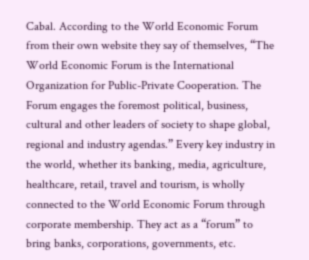Cabal. According to the World Economic Forum from their own website they say of themselves, “The World Economic Forum is the International Organization for Public-Private Cooperation. The Forum engages the foremost political, business, cultural and other leaders of society to shape global, regional and industry agendas.” Every key industry in the world, whether its banking, media, agriculture, healthcare, retail, travel and tourism, is wholly connected to the World Economic Forum through corporate membership. They act as a “forum” to bring banks, corporations, governments, etc.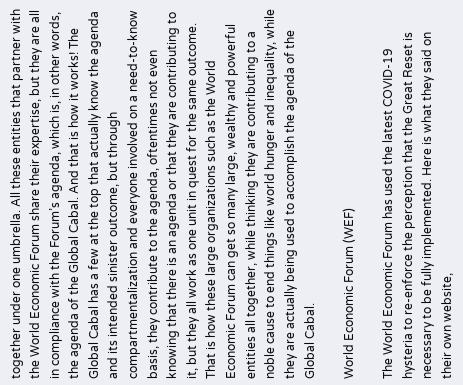together under one umbrella. All these entities that partner with the World Economic Forum share their expertise, but they are all in compliance with the Forum’s agenda, which is, in other words, the agenda of the Global Cabal. And that is how it works! The Global Cabal has a few at the top that actually know the agenda and its intended sinister outcome, but through compartmentalization and everyone involved on a need-to-know basis, they contribute to the agenda, oftentimes not even knowing that there is an agenda or that they are contributing to it, but they all work as one unit in quest for the same outcome. That is how these large organizations such as the World Economic Forum can get so many large, wealthy and powerful entities all together, while thinking they are contributing to a noble cause to end things like world hunger and inequality, while they are actually being used to accomplish the agenda of the Global Cabal.

World Economic Forum (WEF)

The World Economic Forum has used the latest COVID-19 hysteria to re-enforce the perception that the Great Reset is necessary to be fully implemented. Here is what they said on their own website,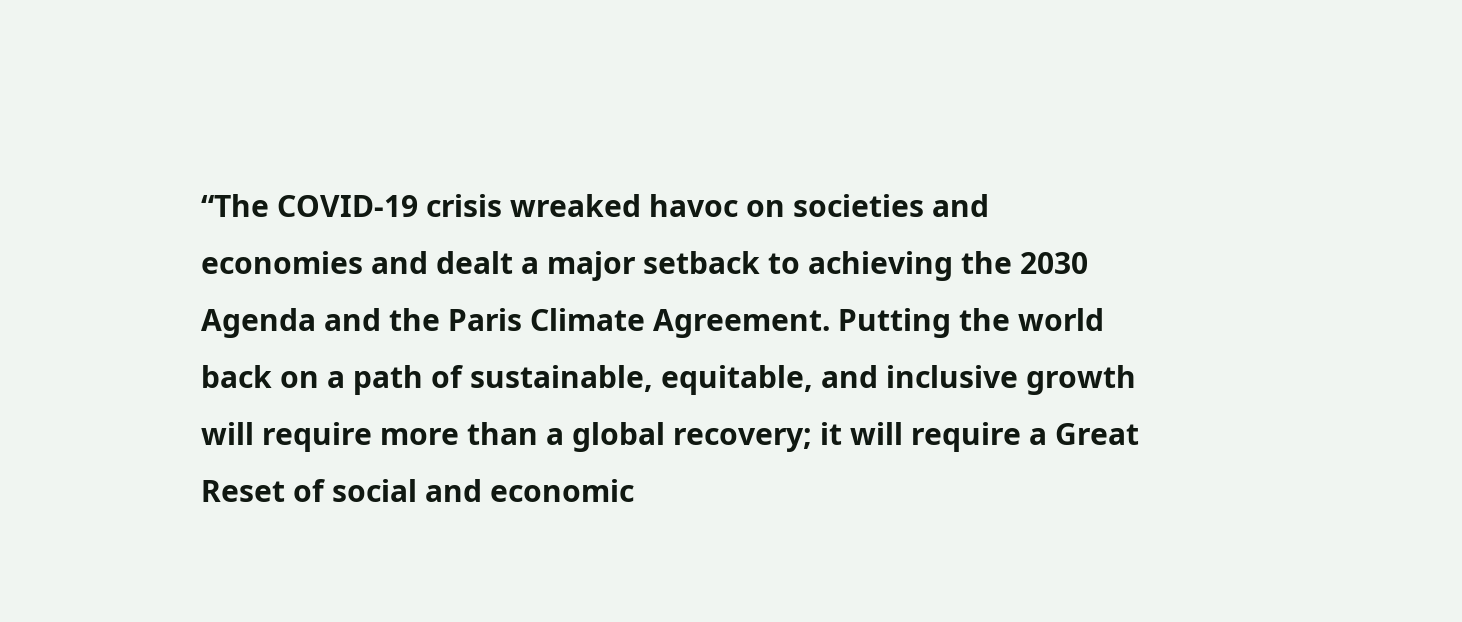“The COVID-19 crisis wreaked havoc on societies and economies and dealt a major setback to achieving the 2030 Agenda and the Paris Climate Agreement. Putting the world back on a path of sustainable, equitable, and inclusive growth will require more than a global recovery; it will require a Great Reset of social and economic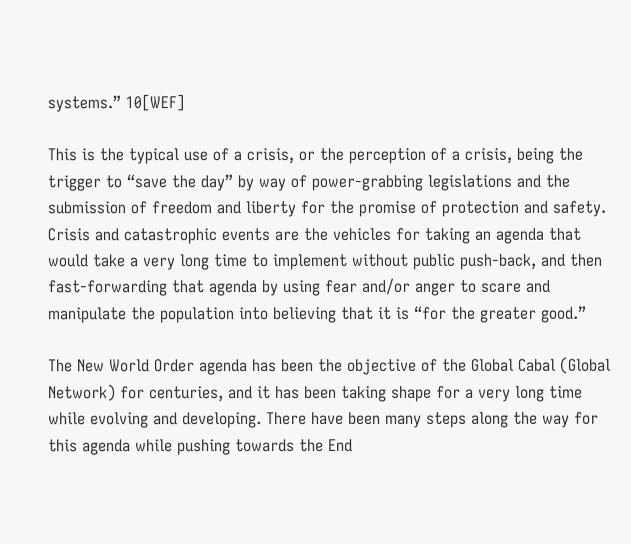systems.” 10[WEF]

This is the typical use of a crisis, or the perception of a crisis, being the trigger to “save the day” by way of power-grabbing legislations and the submission of freedom and liberty for the promise of protection and safety. Crisis and catastrophic events are the vehicles for taking an agenda that would take a very long time to implement without public push-back, and then fast-forwarding that agenda by using fear and/or anger to scare and manipulate the population into believing that it is “for the greater good.”

The New World Order agenda has been the objective of the Global Cabal (Global Network) for centuries, and it has been taking shape for a very long time while evolving and developing. There have been many steps along the way for this agenda while pushing towards the End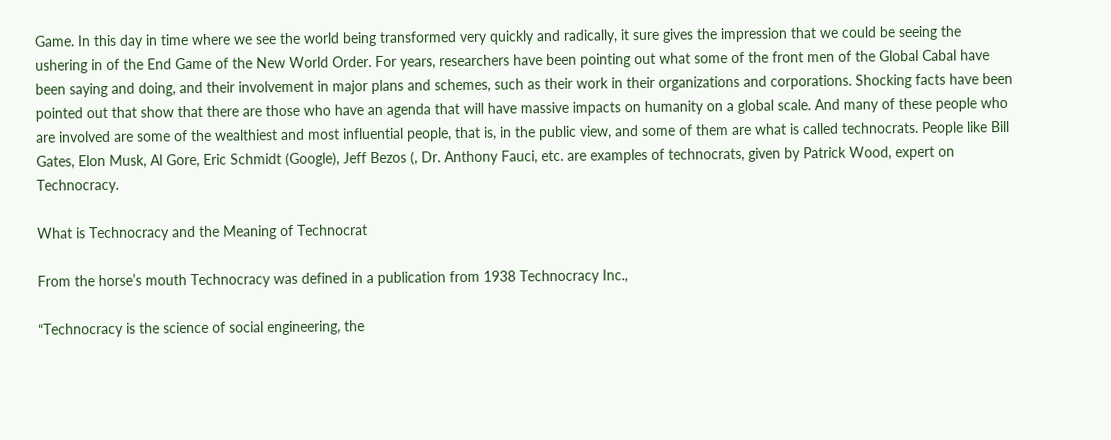Game. In this day in time where we see the world being transformed very quickly and radically, it sure gives the impression that we could be seeing the ushering in of the End Game of the New World Order. For years, researchers have been pointing out what some of the front men of the Global Cabal have been saying and doing, and their involvement in major plans and schemes, such as their work in their organizations and corporations. Shocking facts have been pointed out that show that there are those who have an agenda that will have massive impacts on humanity on a global scale. And many of these people who are involved are some of the wealthiest and most influential people, that is, in the public view, and some of them are what is called technocrats. People like Bill Gates, Elon Musk, Al Gore, Eric Schmidt (Google), Jeff Bezos (, Dr. Anthony Fauci, etc. are examples of technocrats, given by Patrick Wood, expert on Technocracy.

What is Technocracy and the Meaning of Technocrat

From the horse’s mouth Technocracy was defined in a publication from 1938 Technocracy Inc.,

“Technocracy is the science of social engineering, the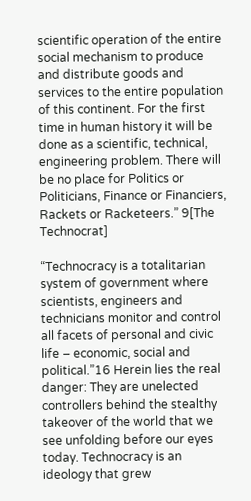scientific operation of the entire social mechanism to produce and distribute goods and services to the entire population of this continent. For the first time in human history it will be done as a scientific, technical, engineering problem. There will be no place for Politics or Politicians, Finance or Financiers, Rackets or Racketeers.” 9[The Technocrat]

“Technocracy is a totalitarian system of government where scientists, engineers and technicians monitor and control all facets of personal and civic life – economic, social and political.”16 Herein lies the real danger: They are unelected controllers behind the stealthy takeover of the world that we see unfolding before our eyes today. Technocracy is an ideology that grew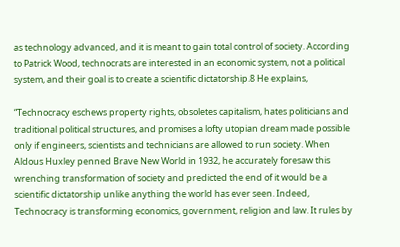as technology advanced, and it is meant to gain total control of society. According to Patrick Wood, technocrats are interested in an economic system, not a political system, and their goal is to create a scientific dictatorship.8 He explains,

“Technocracy eschews property rights, obsoletes capitalism, hates politicians and traditional political structures, and promises a lofty utopian dream made possible only if engineers, scientists and technicians are allowed to run society. When Aldous Huxley penned Brave New World in 1932, he accurately foresaw this wrenching transformation of society and predicted the end of it would be a scientific dictatorship unlike anything the world has ever seen. Indeed, Technocracy is transforming economics, government, religion and law. It rules by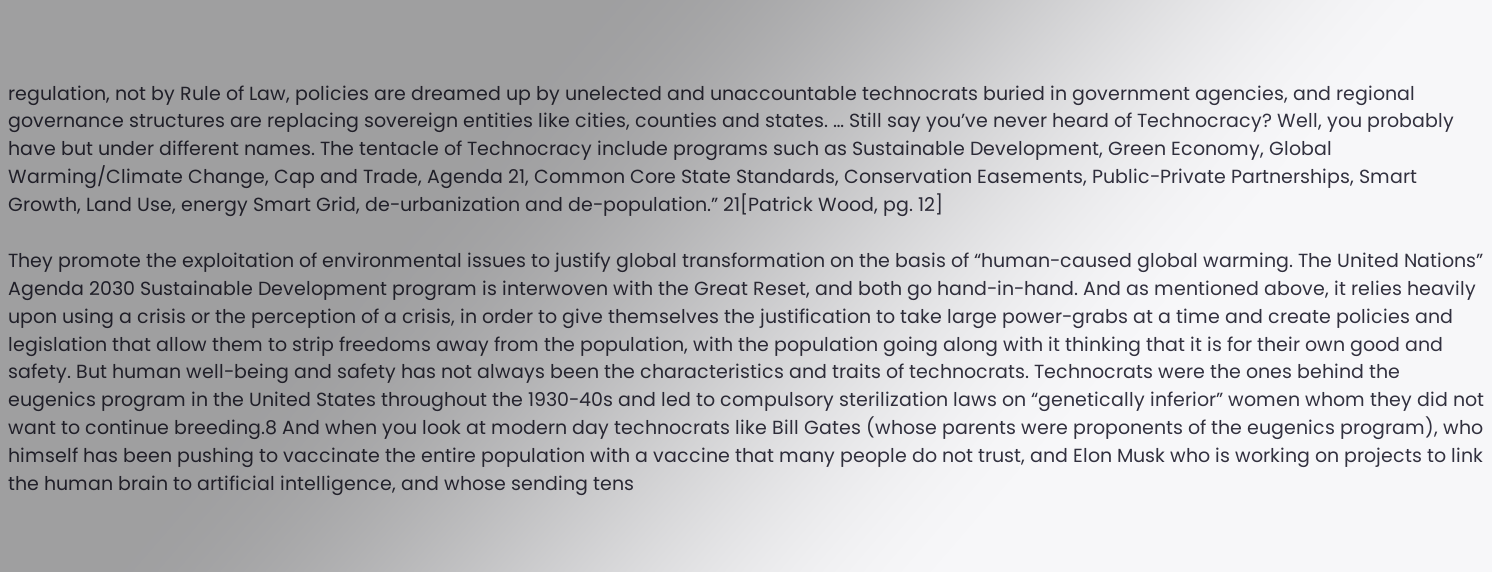regulation, not by Rule of Law, policies are dreamed up by unelected and unaccountable technocrats buried in government agencies, and regional governance structures are replacing sovereign entities like cities, counties and states. … Still say you’ve never heard of Technocracy? Well, you probably have but under different names. The tentacle of Technocracy include programs such as Sustainable Development, Green Economy, Global Warming/Climate Change, Cap and Trade, Agenda 21, Common Core State Standards, Conservation Easements, Public-Private Partnerships, Smart Growth, Land Use, energy Smart Grid, de-urbanization and de-population.” 21[Patrick Wood, pg. 12]

They promote the exploitation of environmental issues to justify global transformation on the basis of “human-caused global warming. The United Nations” Agenda 2030 Sustainable Development program is interwoven with the Great Reset, and both go hand-in-hand. And as mentioned above, it relies heavily upon using a crisis or the perception of a crisis, in order to give themselves the justification to take large power-grabs at a time and create policies and legislation that allow them to strip freedoms away from the population, with the population going along with it thinking that it is for their own good and safety. But human well-being and safety has not always been the characteristics and traits of technocrats. Technocrats were the ones behind the eugenics program in the United States throughout the 1930-40s and led to compulsory sterilization laws on “genetically inferior” women whom they did not want to continue breeding.8 And when you look at modern day technocrats like Bill Gates (whose parents were proponents of the eugenics program), who himself has been pushing to vaccinate the entire population with a vaccine that many people do not trust, and Elon Musk who is working on projects to link the human brain to artificial intelligence, and whose sending tens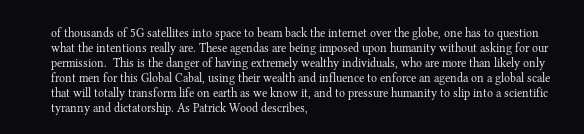of thousands of 5G satellites into space to beam back the internet over the globe, one has to question what the intentions really are. These agendas are being imposed upon humanity without asking for our permission.  This is the danger of having extremely wealthy individuals, who are more than likely only front men for this Global Cabal, using their wealth and influence to enforce an agenda on a global scale that will totally transform life on earth as we know it, and to pressure humanity to slip into a scientific tyranny and dictatorship. As Patrick Wood describes,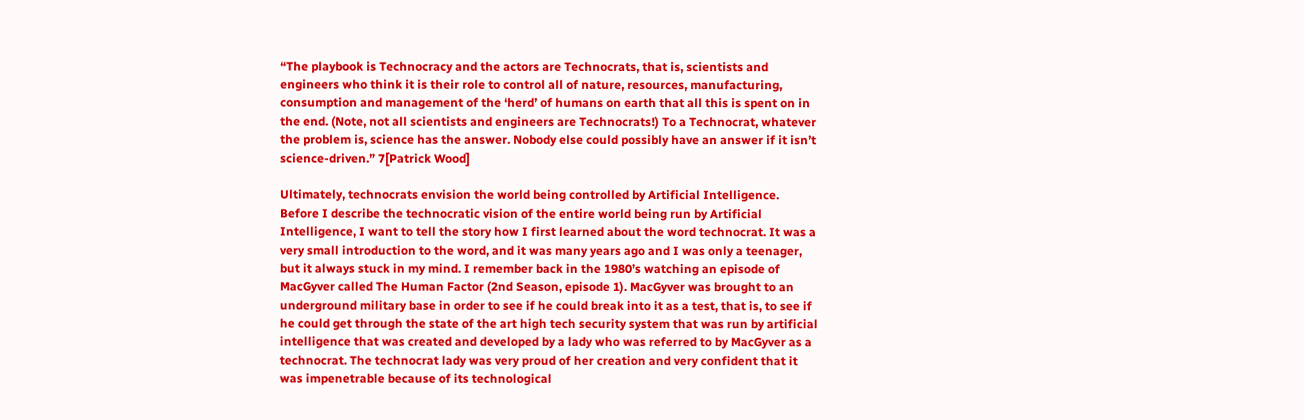“The playbook is Technocracy and the actors are Technocrats, that is, scientists and engineers who think it is their role to control all of nature, resources, manufacturing, consumption and management of the ‘herd’ of humans on earth that all this is spent on in the end. (Note, not all scientists and engineers are Technocrats!) To a Technocrat, whatever the problem is, science has the answer. Nobody else could possibly have an answer if it isn’t science-driven.” 7[Patrick Wood]

Ultimately, technocrats envision the world being controlled by Artificial Intelligence. Before I describe the technocratic vision of the entire world being run by Artificial Intelligence, I want to tell the story how I first learned about the word technocrat. It was a very small introduction to the word, and it was many years ago and I was only a teenager, but it always stuck in my mind. I remember back in the 1980’s watching an episode of MacGyver called The Human Factor (2nd Season, episode 1). MacGyver was brought to an underground military base in order to see if he could break into it as a test, that is, to see if he could get through the state of the art high tech security system that was run by artificial intelligence that was created and developed by a lady who was referred to by MacGyver as a technocrat. The technocrat lady was very proud of her creation and very confident that it was impenetrable because of its technological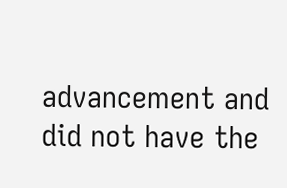advancement and did not have the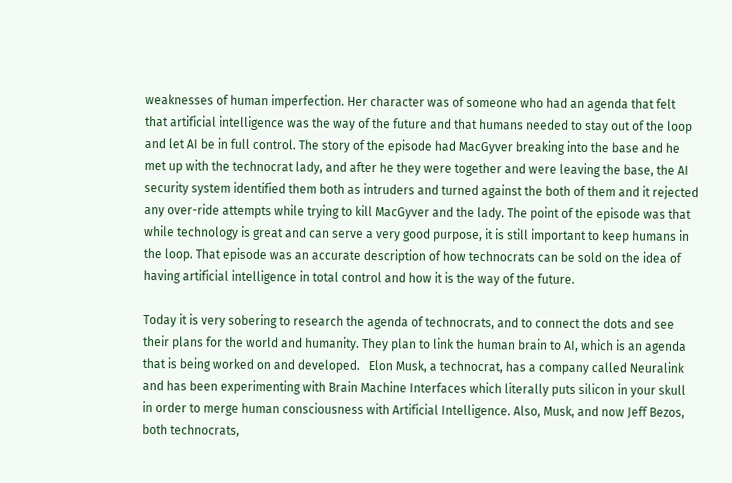weaknesses of human imperfection. Her character was of someone who had an agenda that felt that artificial intelligence was the way of the future and that humans needed to stay out of the loop and let AI be in full control. The story of the episode had MacGyver breaking into the base and he met up with the technocrat lady, and after he they were together and were leaving the base, the AI security system identified them both as intruders and turned against the both of them and it rejected any over-ride attempts while trying to kill MacGyver and the lady. The point of the episode was that while technology is great and can serve a very good purpose, it is still important to keep humans in the loop. That episode was an accurate description of how technocrats can be sold on the idea of having artificial intelligence in total control and how it is the way of the future.

Today it is very sobering to research the agenda of technocrats, and to connect the dots and see their plans for the world and humanity. They plan to link the human brain to AI, which is an agenda that is being worked on and developed.   Elon Musk, a technocrat, has a company called Neuralink and has been experimenting with Brain Machine Interfaces which literally puts silicon in your skull in order to merge human consciousness with Artificial Intelligence. Also, Musk, and now Jeff Bezos, both technocrats,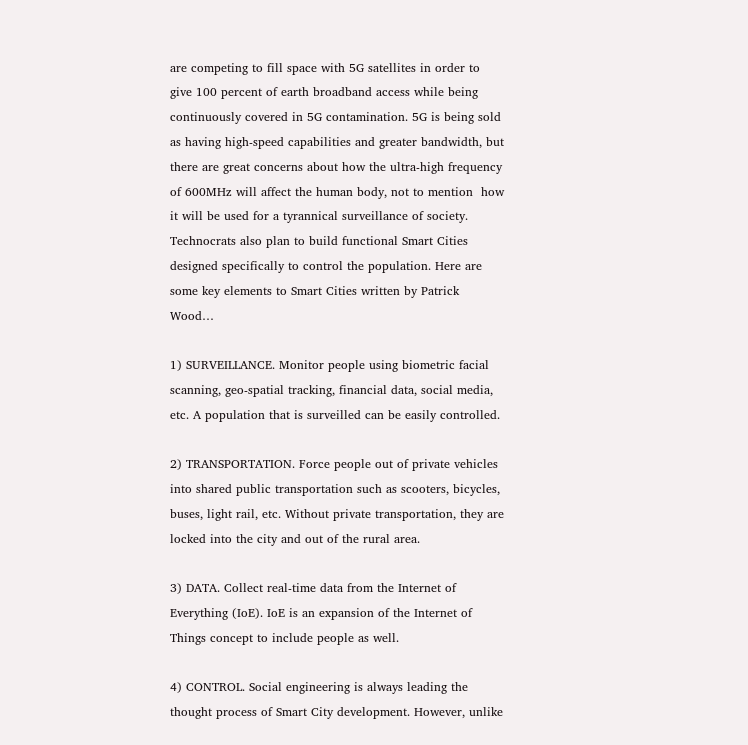are competing to fill space with 5G satellites in order to give 100 percent of earth broadband access while being continuously covered in 5G contamination. 5G is being sold as having high-speed capabilities and greater bandwidth, but there are great concerns about how the ultra-high frequency of 600MHz will affect the human body, not to mention  how it will be used for a tyrannical surveillance of society. Technocrats also plan to build functional Smart Cities designed specifically to control the population. Here are some key elements to Smart Cities written by Patrick Wood…

1) SURVEILLANCE. Monitor people using biometric facial scanning, geo-spatial tracking, financial data, social media, etc. A population that is surveilled can be easily controlled.

2) TRANSPORTATION. Force people out of private vehicles into shared public transportation such as scooters, bicycles, buses, light rail, etc. Without private transportation, they are locked into the city and out of the rural area.

3) DATA. Collect real-time data from the Internet of Everything (IoE). IoE is an expansion of the Internet of Things concept to include people as well.

4) CONTROL. Social engineering is always leading the thought process of Smart City development. However, unlike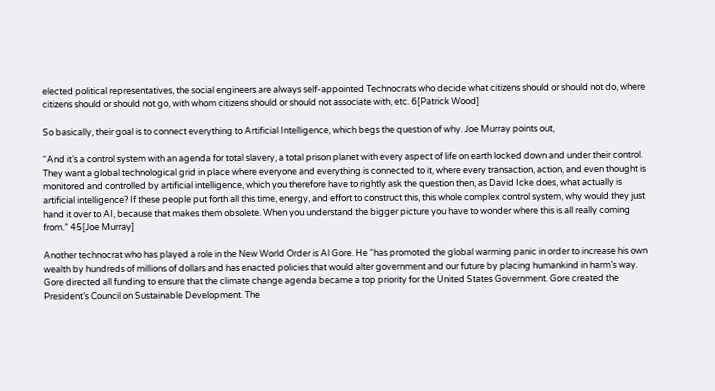elected political representatives, the social engineers are always self-appointed Technocrats who decide what citizens should or should not do, where citizens should or should not go, with whom citizens should or should not associate with, etc. 6[Patrick Wood]

So basically, their goal is to connect everything to Artificial Intelligence, which begs the question of why. Joe Murray points out,

“And it’s a control system with an agenda for total slavery, a total prison planet with every aspect of life on earth locked down and under their control. They want a global technological grid in place where everyone and everything is connected to it, where every transaction, action, and even thought is monitored and controlled by artificial intelligence, which you therefore have to rightly ask the question then, as David Icke does, what actually is artificial intelligence? If these people put forth all this time, energy, and effort to construct this, this whole complex control system, why would they just hand it over to AI, because that makes them obsolete. When you understand the bigger picture you have to wonder where this is all really coming from.” 45[Joe Murray]

Another technocrat who has played a role in the New World Order is Al Gore. He “has promoted the global warming panic in order to increase his own wealth by hundreds of millions of dollars and has enacted policies that would alter government and our future by placing humankind in harm’s way. Gore directed all funding to ensure that the climate change agenda became a top priority for the United States Government. Gore created the President’s Council on Sustainable Development. The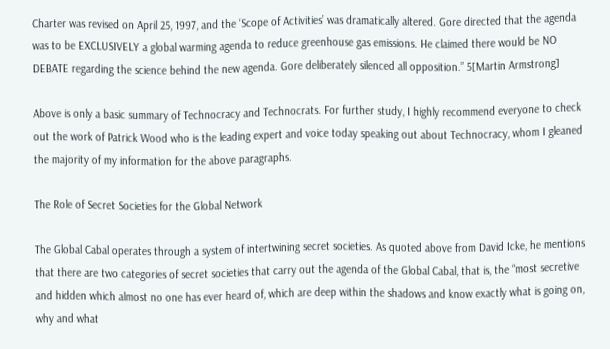Charter was revised on April 25, 1997, and the ‘Scope of Activities’ was dramatically altered. Gore directed that the agenda was to be EXCLUSIVELY a global warming agenda to reduce greenhouse gas emissions. He claimed there would be NO DEBATE regarding the science behind the new agenda. Gore deliberately silenced all opposition.” 5[Martin Armstrong]

Above is only a basic summary of Technocracy and Technocrats. For further study, I highly recommend everyone to check out the work of Patrick Wood who is the leading expert and voice today speaking out about Technocracy, whom I gleaned the majority of my information for the above paragraphs.

The Role of Secret Societies for the Global Network

The Global Cabal operates through a system of intertwining secret societies. As quoted above from David Icke, he mentions that there are two categories of secret societies that carry out the agenda of the Global Cabal, that is, the “most secretive and hidden which almost no one has ever heard of, which are deep within the shadows and know exactly what is going on, why and what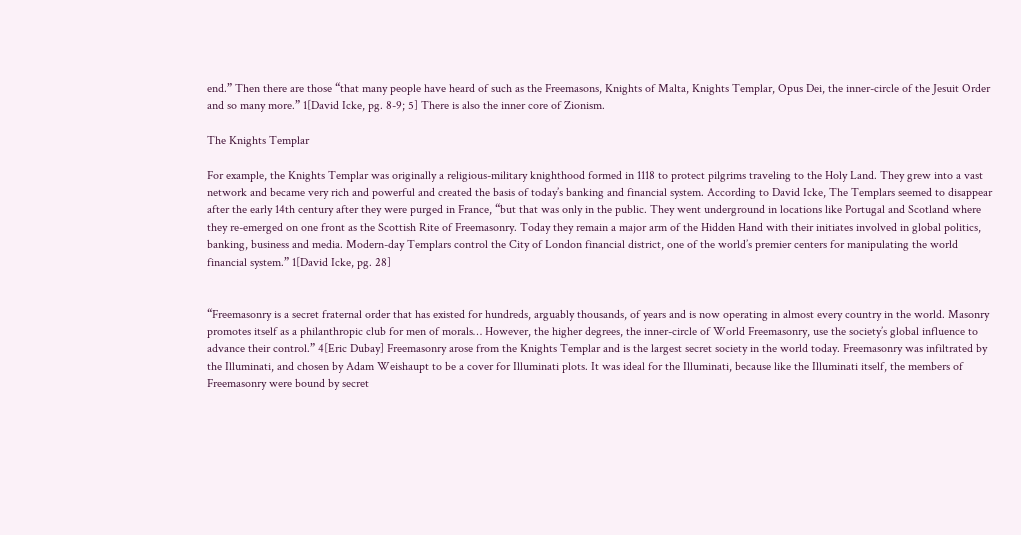end.” Then there are those “that many people have heard of such as the Freemasons, Knights of Malta, Knights Templar, Opus Dei, the inner-circle of the Jesuit Order and so many more.” 1[David Icke, pg. 8-9; 5] There is also the inner core of Zionism.

The Knights Templar

For example, the Knights Templar was originally a religious-military knighthood formed in 1118 to protect pilgrims traveling to the Holy Land. They grew into a vast network and became very rich and powerful and created the basis of today’s banking and financial system. According to David Icke, The Templars seemed to disappear after the early 14th century after they were purged in France, “but that was only in the public. They went underground in locations like Portugal and Scotland where they re-emerged on one front as the Scottish Rite of Freemasonry. Today they remain a major arm of the Hidden Hand with their initiates involved in global politics, banking, business and media. Modern-day Templars control the City of London financial district, one of the world’s premier centers for manipulating the world financial system.” 1[David Icke, pg. 28]


“Freemasonry is a secret fraternal order that has existed for hundreds, arguably thousands, of years and is now operating in almost every country in the world. Masonry promotes itself as a philanthropic club for men of morals… However, the higher degrees, the inner-circle of World Freemasonry, use the society’s global influence to advance their control.” 4[Eric Dubay] Freemasonry arose from the Knights Templar and is the largest secret society in the world today. Freemasonry was infiltrated by the Illuminati, and chosen by Adam Weishaupt to be a cover for Illuminati plots. It was ideal for the Illuminati, because like the Illuminati itself, the members of Freemasonry were bound by secret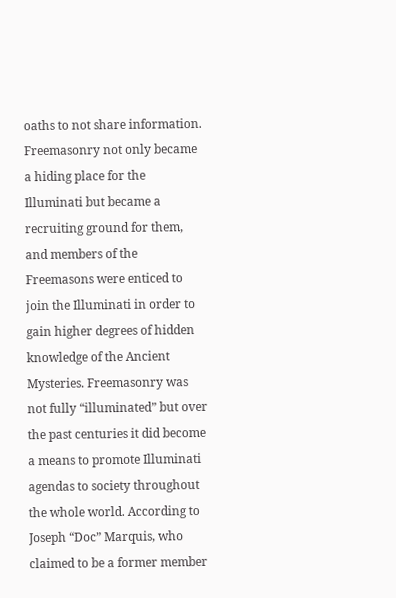oaths to not share information. Freemasonry not only became a hiding place for the Illuminati but became a recruiting ground for them, and members of the Freemasons were enticed to join the Illuminati in order to gain higher degrees of hidden knowledge of the Ancient Mysteries. Freemasonry was not fully “illuminated” but over the past centuries it did become a means to promote Illuminati agendas to society throughout the whole world. According to Joseph “Doc” Marquis, who claimed to be a former member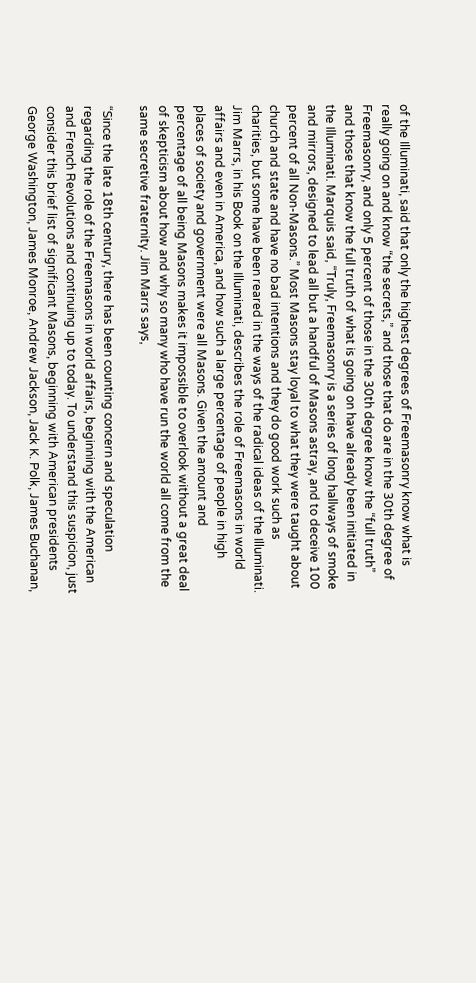of the Illuminati, said that only the highest degrees of Freemasonry know what is really going on and know “the secrets,” and those that do are in the 30th degree of Freemasonry, and only 5 percent of those in the 30th degree know the “full truth” and those that know the full truth of what is going on have already been initiated in the Illuminati. Marquis said, “Truly, Freemasonry is a series of long hallways of smoke and mirrors, designed to lead all but a handful of Masons astray, and to deceive 100 percent of all Non-Masons.” Most Masons stay loyal to what they were taught about church and state and have no bad intentions and they do good work such as charities, but some have been reared in the ways of the radical ideas of the Illuminati. Jim Marrs, in his Book on the Illuminati, describes the role of Freemasons in world affairs and even in America, and how such a large percentage of people in high places of society and government were all Masons. Given the amount and percentage of all being Masons makes it impossible to overlook without a great deal of skepticism about how and why so many who have run the world all come from the same secretive fraternity. Jim Marrs says,

“Since the late 18th century, there has been counting concern and speculation regarding the role of the Freemasons in world affairs, beginning with the American and French Revolutions and continuing up to today. To understand this suspicion, just consider this brief list of significant Masons, beginning with American presidents George Washington, James Monroe, Andrew Jackson, Jack K. Polk, James Buchanan,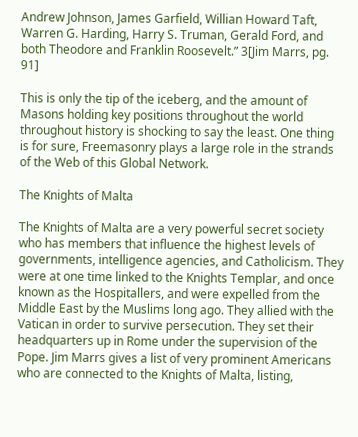Andrew Johnson, James Garfield, Willian Howard Taft, Warren G. Harding, Harry S. Truman, Gerald Ford, and both Theodore and Franklin Roosevelt.” 3[Jim Marrs, pg. 91]

This is only the tip of the iceberg, and the amount of Masons holding key positions throughout the world throughout history is shocking to say the least. One thing is for sure, Freemasonry plays a large role in the strands of the Web of this Global Network.

The Knights of Malta

The Knights of Malta are a very powerful secret society who has members that influence the highest levels of governments, intelligence agencies, and Catholicism. They were at one time linked to the Knights Templar, and once known as the Hospitallers, and were expelled from the Middle East by the Muslims long ago. They allied with the Vatican in order to survive persecution. They set their headquarters up in Rome under the supervision of the Pope. Jim Marrs gives a list of very prominent Americans who are connected to the Knights of Malta, listing,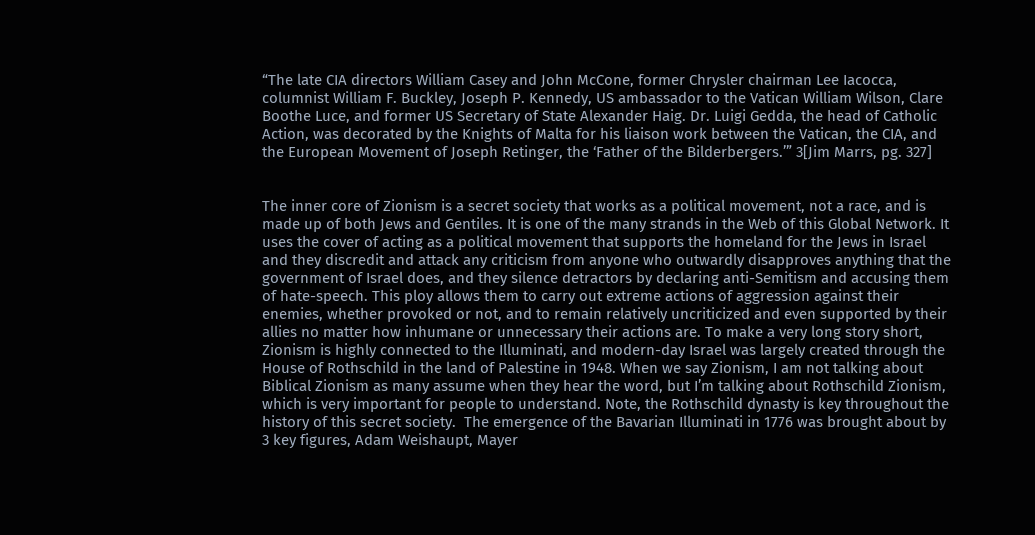“The late CIA directors William Casey and John McCone, former Chrysler chairman Lee Iacocca, columnist William F. Buckley, Joseph P. Kennedy, US ambassador to the Vatican William Wilson, Clare Boothe Luce, and former US Secretary of State Alexander Haig. Dr. Luigi Gedda, the head of Catholic Action, was decorated by the Knights of Malta for his liaison work between the Vatican, the CIA, and the European Movement of Joseph Retinger, the ‘Father of the Bilderbergers.’” 3[Jim Marrs, pg. 327]


The inner core of Zionism is a secret society that works as a political movement, not a race, and is made up of both Jews and Gentiles. It is one of the many strands in the Web of this Global Network. It uses the cover of acting as a political movement that supports the homeland for the Jews in Israel and they discredit and attack any criticism from anyone who outwardly disapproves anything that the government of Israel does, and they silence detractors by declaring anti-Semitism and accusing them of hate-speech. This ploy allows them to carry out extreme actions of aggression against their enemies, whether provoked or not, and to remain relatively uncriticized and even supported by their allies no matter how inhumane or unnecessary their actions are. To make a very long story short, Zionism is highly connected to the Illuminati, and modern-day Israel was largely created through the House of Rothschild in the land of Palestine in 1948. When we say Zionism, I am not talking about Biblical Zionism as many assume when they hear the word, but I’m talking about Rothschild Zionism, which is very important for people to understand. Note, the Rothschild dynasty is key throughout the history of this secret society.  The emergence of the Bavarian Illuminati in 1776 was brought about by 3 key figures, Adam Weishaupt, Mayer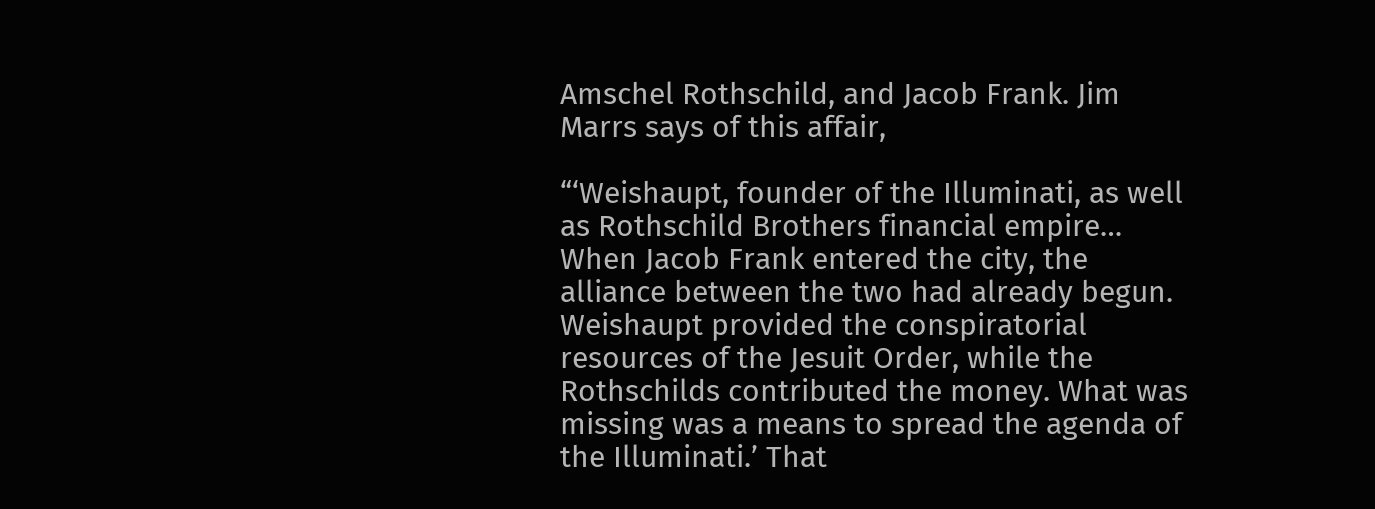Amschel Rothschild, and Jacob Frank. Jim Marrs says of this affair,

“‘Weishaupt, founder of the Illuminati, as well as Rothschild Brothers financial empire… When Jacob Frank entered the city, the alliance between the two had already begun. Weishaupt provided the conspiratorial resources of the Jesuit Order, while the Rothschilds contributed the money. What was missing was a means to spread the agenda of the Illuminati.’ That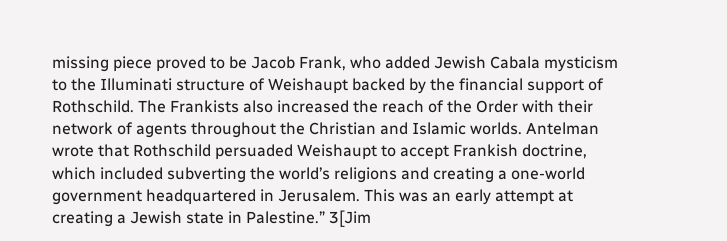missing piece proved to be Jacob Frank, who added Jewish Cabala mysticism to the Illuminati structure of Weishaupt backed by the financial support of Rothschild. The Frankists also increased the reach of the Order with their network of agents throughout the Christian and Islamic worlds. Antelman wrote that Rothschild persuaded Weishaupt to accept Frankish doctrine, which included subverting the world’s religions and creating a one-world government headquartered in Jerusalem. This was an early attempt at creating a Jewish state in Palestine.” 3[Jim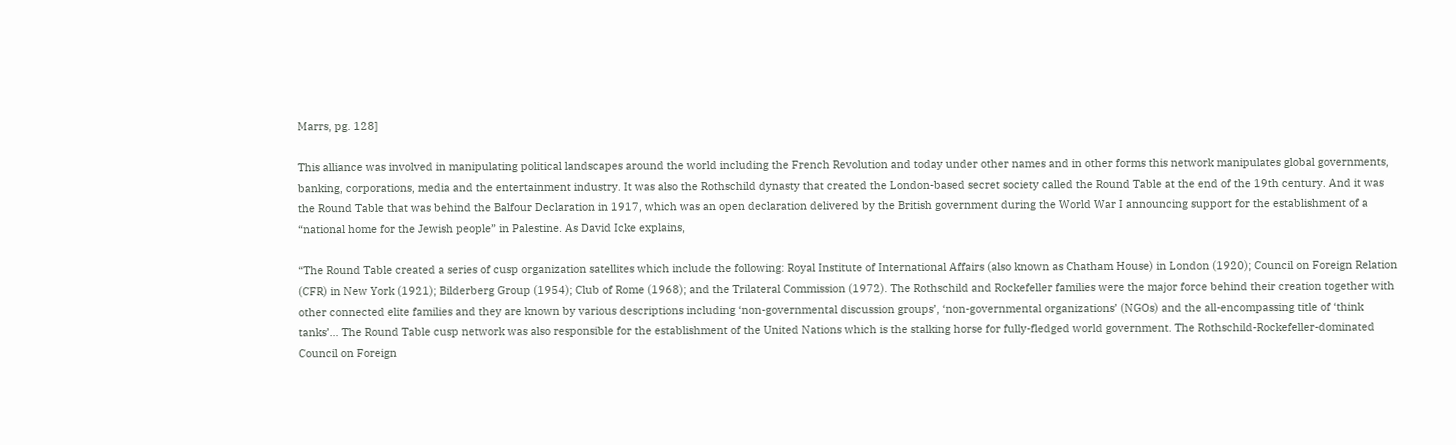Marrs, pg. 128]

This alliance was involved in manipulating political landscapes around the world including the French Revolution and today under other names and in other forms this network manipulates global governments, banking, corporations, media and the entertainment industry. It was also the Rothschild dynasty that created the London-based secret society called the Round Table at the end of the 19th century. And it was the Round Table that was behind the Balfour Declaration in 1917, which was an open declaration delivered by the British government during the World War I announcing support for the establishment of a “national home for the Jewish people” in Palestine. As David Icke explains,

“The Round Table created a series of cusp organization satellites which include the following: Royal Institute of International Affairs (also known as Chatham House) in London (1920); Council on Foreign Relation (CFR) in New York (1921); Bilderberg Group (1954); Club of Rome (1968); and the Trilateral Commission (1972). The Rothschild and Rockefeller families were the major force behind their creation together with other connected elite families and they are known by various descriptions including ‘non-governmental discussion groups’, ‘non-governmental organizations’ (NGOs) and the all-encompassing title of ‘think tanks’… The Round Table cusp network was also responsible for the establishment of the United Nations which is the stalking horse for fully-fledged world government. The Rothschild-Rockefeller-dominated Council on Foreign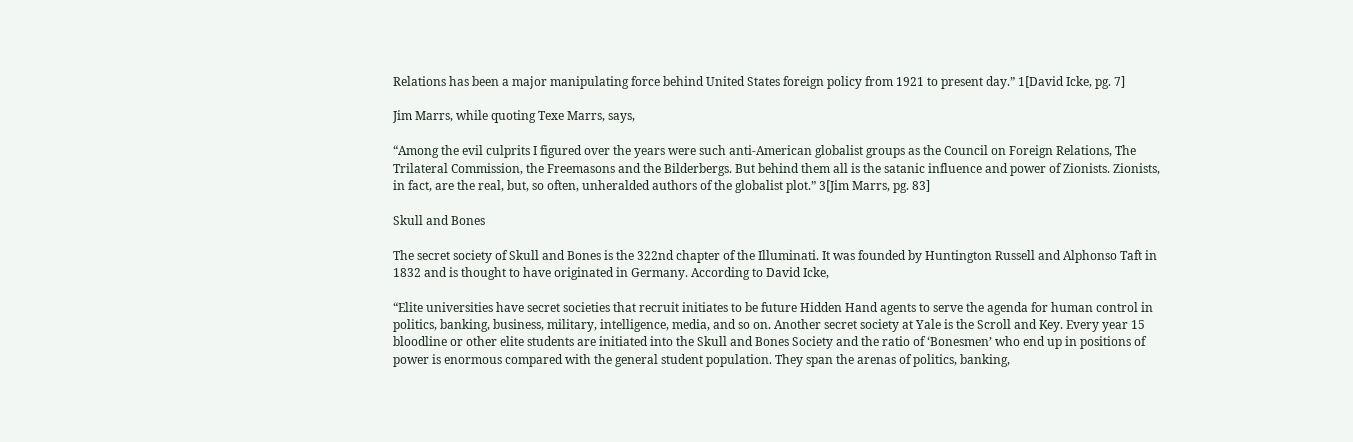Relations has been a major manipulating force behind United States foreign policy from 1921 to present day.” 1[David Icke, pg. 7]

Jim Marrs, while quoting Texe Marrs, says,

“Among the evil culprits I figured over the years were such anti-American globalist groups as the Council on Foreign Relations, The Trilateral Commission, the Freemasons and the Bilderbergs. But behind them all is the satanic influence and power of Zionists. Zionists, in fact, are the real, but, so often, unheralded authors of the globalist plot.” 3[Jim Marrs, pg. 83]

Skull and Bones

The secret society of Skull and Bones is the 322nd chapter of the Illuminati. It was founded by Huntington Russell and Alphonso Taft in 1832 and is thought to have originated in Germany. According to David Icke,

“Elite universities have secret societies that recruit initiates to be future Hidden Hand agents to serve the agenda for human control in politics, banking, business, military, intelligence, media, and so on. Another secret society at Yale is the Scroll and Key. Every year 15 bloodline or other elite students are initiated into the Skull and Bones Society and the ratio of ‘Bonesmen’ who end up in positions of power is enormous compared with the general student population. They span the arenas of politics, banking,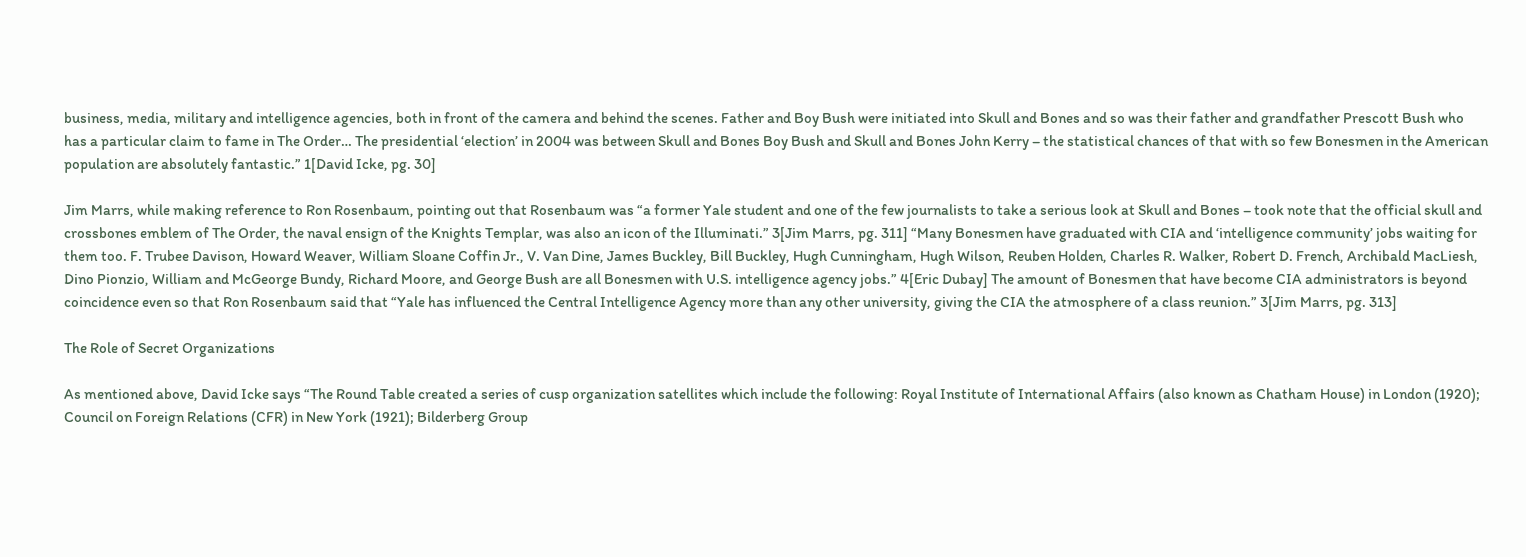business, media, military and intelligence agencies, both in front of the camera and behind the scenes. Father and Boy Bush were initiated into Skull and Bones and so was their father and grandfather Prescott Bush who has a particular claim to fame in The Order… The presidential ‘election’ in 2004 was between Skull and Bones Boy Bush and Skull and Bones John Kerry – the statistical chances of that with so few Bonesmen in the American population are absolutely fantastic.” 1[David Icke, pg. 30]

Jim Marrs, while making reference to Ron Rosenbaum, pointing out that Rosenbaum was “a former Yale student and one of the few journalists to take a serious look at Skull and Bones – took note that the official skull and crossbones emblem of The Order, the naval ensign of the Knights Templar, was also an icon of the Illuminati.” 3[Jim Marrs, pg. 311] “Many Bonesmen have graduated with CIA and ‘intelligence community’ jobs waiting for them too. F. Trubee Davison, Howard Weaver, William Sloane Coffin Jr., V. Van Dine, James Buckley, Bill Buckley, Hugh Cunningham, Hugh Wilson, Reuben Holden, Charles R. Walker, Robert D. French, Archibald MacLiesh, Dino Pionzio, William and McGeorge Bundy, Richard Moore, and George Bush are all Bonesmen with U.S. intelligence agency jobs.” 4[Eric Dubay] The amount of Bonesmen that have become CIA administrators is beyond coincidence even so that Ron Rosenbaum said that “Yale has influenced the Central Intelligence Agency more than any other university, giving the CIA the atmosphere of a class reunion.” 3[Jim Marrs, pg. 313]

The Role of Secret Organizations

As mentioned above, David Icke says “The Round Table created a series of cusp organization satellites which include the following: Royal Institute of International Affairs (also known as Chatham House) in London (1920); Council on Foreign Relations (CFR) in New York (1921); Bilderberg Group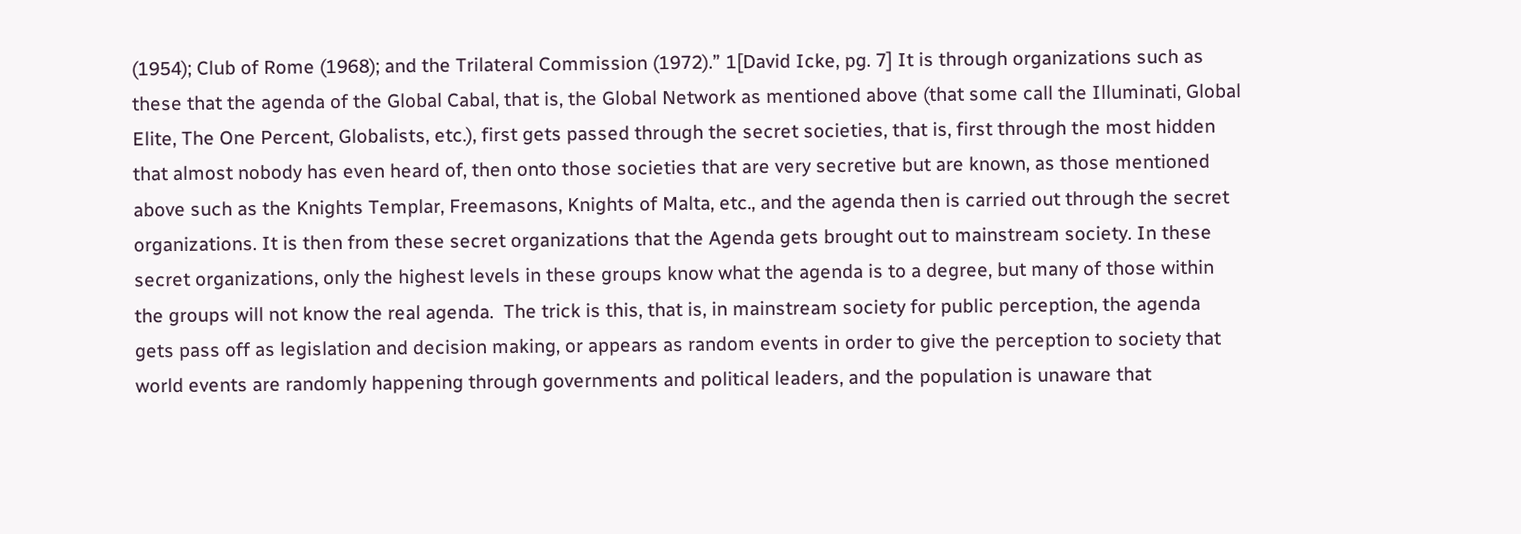(1954); Club of Rome (1968); and the Trilateral Commission (1972).” 1[David Icke, pg. 7] It is through organizations such as these that the agenda of the Global Cabal, that is, the Global Network as mentioned above (that some call the Illuminati, Global Elite, The One Percent, Globalists, etc.), first gets passed through the secret societies, that is, first through the most hidden that almost nobody has even heard of, then onto those societies that are very secretive but are known, as those mentioned above such as the Knights Templar, Freemasons, Knights of Malta, etc., and the agenda then is carried out through the secret organizations. It is then from these secret organizations that the Agenda gets brought out to mainstream society. In these secret organizations, only the highest levels in these groups know what the agenda is to a degree, but many of those within the groups will not know the real agenda.  The trick is this, that is, in mainstream society for public perception, the agenda gets pass off as legislation and decision making, or appears as random events in order to give the perception to society that world events are randomly happening through governments and political leaders, and the population is unaware that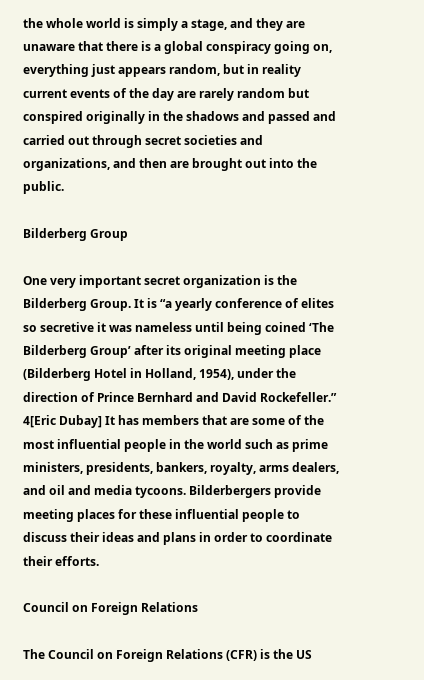the whole world is simply a stage, and they are unaware that there is a global conspiracy going on, everything just appears random, but in reality current events of the day are rarely random but conspired originally in the shadows and passed and carried out through secret societies and organizations, and then are brought out into the public.

Bilderberg Group

One very important secret organization is the Bilderberg Group. It is “a yearly conference of elites so secretive it was nameless until being coined ‘The Bilderberg Group’ after its original meeting place (Bilderberg Hotel in Holland, 1954), under the direction of Prince Bernhard and David Rockefeller.” 4[Eric Dubay] It has members that are some of the most influential people in the world such as prime ministers, presidents, bankers, royalty, arms dealers, and oil and media tycoons. Bilderbergers provide meeting places for these influential people to discuss their ideas and plans in order to coordinate their efforts.

Council on Foreign Relations

The Council on Foreign Relations (CFR) is the US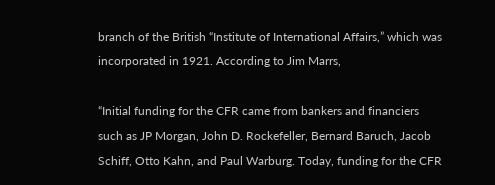branch of the British “Institute of International Affairs,” which was incorporated in 1921. According to Jim Marrs,

“Initial funding for the CFR came from bankers and financiers such as JP Morgan, John D. Rockefeller, Bernard Baruch, Jacob Schiff, Otto Kahn, and Paul Warburg. Today, funding for the CFR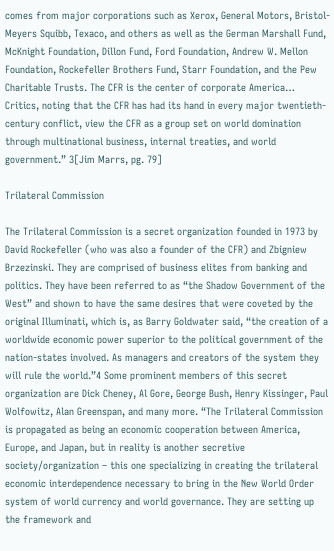comes from major corporations such as Xerox, General Motors, Bristol-Meyers Squibb, Texaco, and others as well as the German Marshall Fund, McKnight Foundation, Dillon Fund, Ford Foundation, Andrew W. Mellon Foundation, Rockefeller Brothers Fund, Starr Foundation, and the Pew Charitable Trusts. The CFR is the center of corporate America… Critics, noting that the CFR has had its hand in every major twentieth-century conflict, view the CFR as a group set on world domination through multinational business, internal treaties, and world government.” 3[Jim Marrs, pg. 79]

Trilateral Commission

The Trilateral Commission is a secret organization founded in 1973 by David Rockefeller (who was also a founder of the CFR) and Zbigniew Brzezinski. They are comprised of business elites from banking and politics. They have been referred to as “the Shadow Government of the West” and shown to have the same desires that were coveted by the original Illuminati, which is, as Barry Goldwater said, “the creation of a worldwide economic power superior to the political government of the nation-states involved. As managers and creators of the system they will rule the world.”4 Some prominent members of this secret organization are Dick Cheney, Al Gore, George Bush, Henry Kissinger, Paul Wolfowitz, Alan Greenspan, and many more. “The Trilateral Commission is propagated as being an economic cooperation between America, Europe, and Japan, but in reality is another secretive society/organization – this one specializing in creating the trilateral economic interdependence necessary to bring in the New World Order system of world currency and world governance. They are setting up the framework and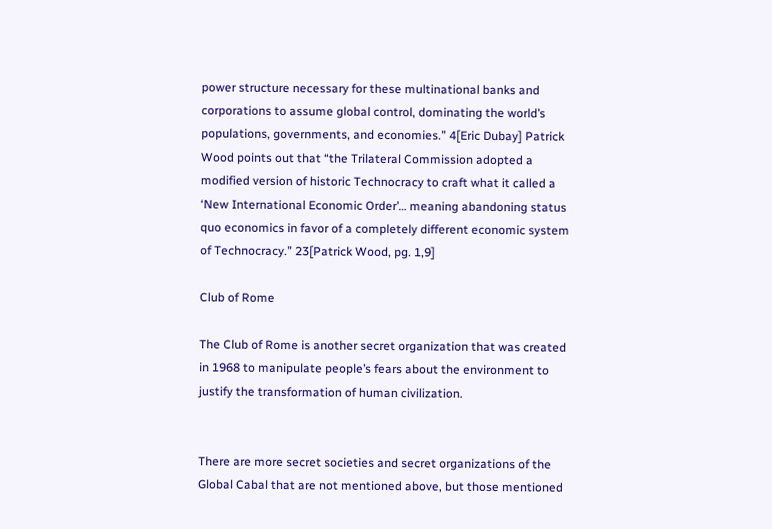power structure necessary for these multinational banks and corporations to assume global control, dominating the world’s populations, governments, and economies.” 4[Eric Dubay] Patrick Wood points out that “the Trilateral Commission adopted a modified version of historic Technocracy to craft what it called a ‘New International Economic Order’… meaning abandoning status quo economics in favor of a completely different economic system of Technocracy.” 23[Patrick Wood, pg. 1,9]

Club of Rome

The Club of Rome is another secret organization that was created in 1968 to manipulate people’s fears about the environment to justify the transformation of human civilization.


There are more secret societies and secret organizations of the Global Cabal that are not mentioned above, but those mentioned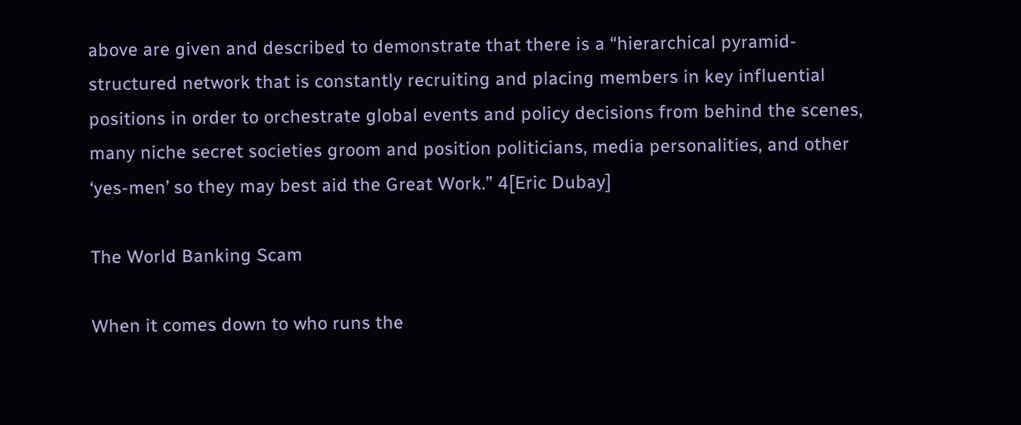above are given and described to demonstrate that there is a “hierarchical pyramid-structured network that is constantly recruiting and placing members in key influential positions in order to orchestrate global events and policy decisions from behind the scenes, many niche secret societies groom and position politicians, media personalities, and other ‘yes-men’ so they may best aid the Great Work.” 4[Eric Dubay]

The World Banking Scam

When it comes down to who runs the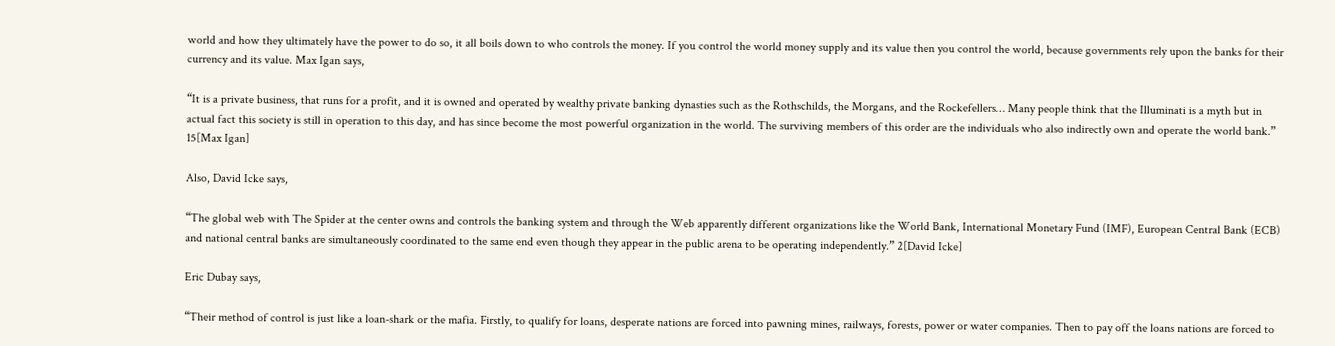world and how they ultimately have the power to do so, it all boils down to who controls the money. If you control the world money supply and its value then you control the world, because governments rely upon the banks for their currency and its value. Max Igan says,

“It is a private business, that runs for a profit, and it is owned and operated by wealthy private banking dynasties such as the Rothschilds, the Morgans, and the Rockefellers… Many people think that the Illuminati is a myth but in actual fact this society is still in operation to this day, and has since become the most powerful organization in the world. The surviving members of this order are the individuals who also indirectly own and operate the world bank.” 15[Max Igan]

Also, David Icke says,

“The global web with The Spider at the center owns and controls the banking system and through the Web apparently different organizations like the World Bank, International Monetary Fund (IMF), European Central Bank (ECB) and national central banks are simultaneously coordinated to the same end even though they appear in the public arena to be operating independently.” 2[David Icke]

Eric Dubay says,

“Their method of control is just like a loan-shark or the mafia. Firstly, to qualify for loans, desperate nations are forced into pawning mines, railways, forests, power or water companies. Then to pay off the loans nations are forced to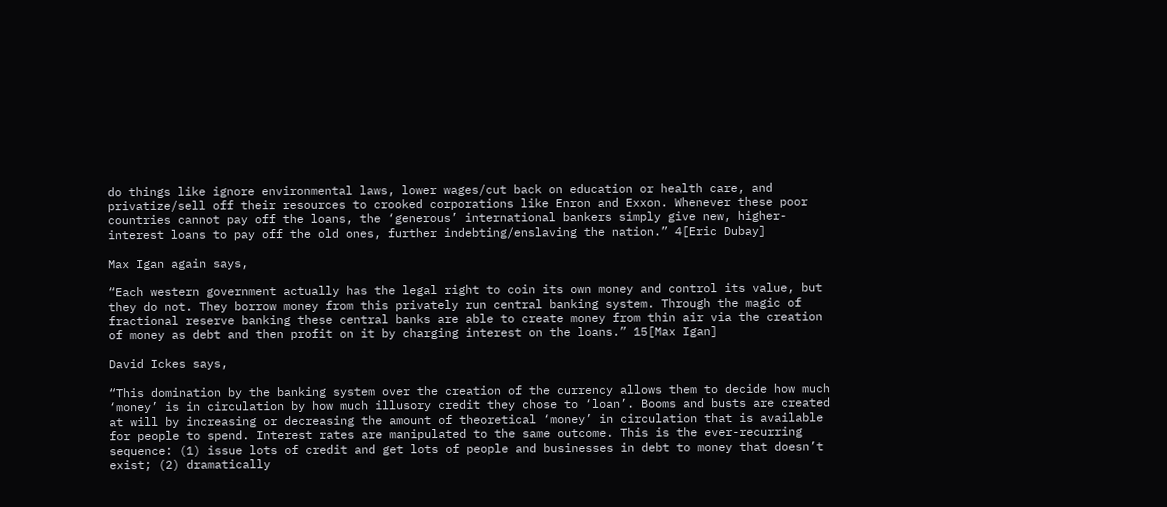do things like ignore environmental laws, lower wages/cut back on education or health care, and privatize/sell off their resources to crooked corporations like Enron and Exxon. Whenever these poor countries cannot pay off the loans, the ‘generous’ international bankers simply give new, higher-interest loans to pay off the old ones, further indebting/enslaving the nation.” 4[Eric Dubay]

Max Igan again says,

“Each western government actually has the legal right to coin its own money and control its value, but they do not. They borrow money from this privately run central banking system. Through the magic of fractional reserve banking these central banks are able to create money from thin air via the creation of money as debt and then profit on it by charging interest on the loans.” 15[Max Igan]

David Ickes says,

“This domination by the banking system over the creation of the currency allows them to decide how much ‘money’ is in circulation by how much illusory credit they chose to ‘loan’. Booms and busts are created at will by increasing or decreasing the amount of theoretical ‘money’ in circulation that is available for people to spend. Interest rates are manipulated to the same outcome. This is the ever-recurring sequence: (1) issue lots of credit and get lots of people and businesses in debt to money that doesn’t exist; (2) dramatically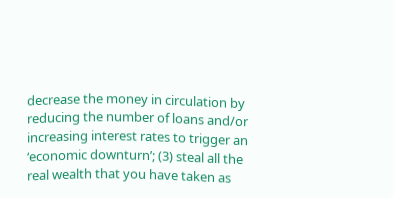decrease the money in circulation by reducing the number of loans and/or increasing interest rates to trigger an ‘economic downturn’; (3) steal all the real wealth that you have taken as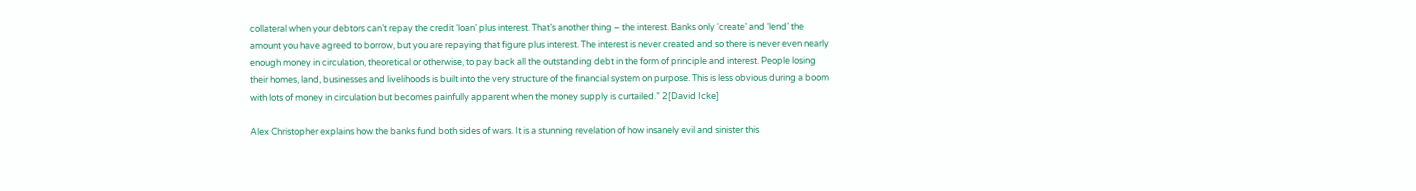collateral when your debtors can’t repay the credit ‘loan’ plus interest. That’s another thing – the interest. Banks only ‘create’ and ‘lend’ the amount you have agreed to borrow, but you are repaying that figure plus interest. The interest is never created and so there is never even nearly enough money in circulation, theoretical or otherwise, to pay back all the outstanding debt in the form of principle and interest. People losing their homes, land, businesses and livelihoods is built into the very structure of the financial system on purpose. This is less obvious during a boom with lots of money in circulation but becomes painfully apparent when the money supply is curtailed.” 2[David Icke]

Alex Christopher explains how the banks fund both sides of wars. It is a stunning revelation of how insanely evil and sinister this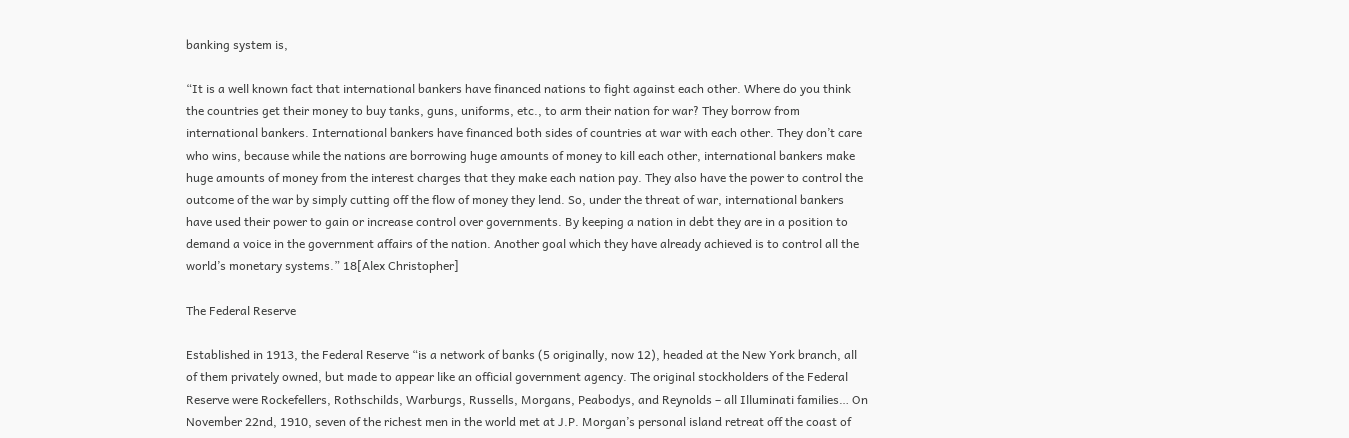banking system is,

“It is a well known fact that international bankers have financed nations to fight against each other. Where do you think the countries get their money to buy tanks, guns, uniforms, etc., to arm their nation for war? They borrow from international bankers. International bankers have financed both sides of countries at war with each other. They don’t care who wins, because while the nations are borrowing huge amounts of money to kill each other, international bankers make huge amounts of money from the interest charges that they make each nation pay. They also have the power to control the outcome of the war by simply cutting off the flow of money they lend. So, under the threat of war, international bankers have used their power to gain or increase control over governments. By keeping a nation in debt they are in a position to demand a voice in the government affairs of the nation. Another goal which they have already achieved is to control all the world’s monetary systems.” 18[Alex Christopher]

The Federal Reserve

Established in 1913, the Federal Reserve “is a network of banks (5 originally, now 12), headed at the New York branch, all of them privately owned, but made to appear like an official government agency. The original stockholders of the Federal Reserve were Rockefellers, Rothschilds, Warburgs, Russells, Morgans, Peabodys, and Reynolds – all Illuminati families… On November 22nd, 1910, seven of the richest men in the world met at J.P. Morgan’s personal island retreat off the coast of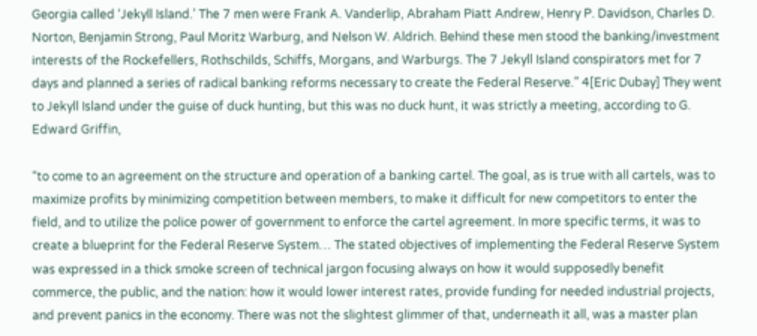Georgia called ‘Jekyll Island.’ The 7 men were Frank A. Vanderlip, Abraham Piatt Andrew, Henry P. Davidson, Charles D. Norton, Benjamin Strong, Paul Moritz Warburg, and Nelson W. Aldrich. Behind these men stood the banking/investment interests of the Rockefellers, Rothschilds, Schiffs, Morgans, and Warburgs. The 7 Jekyll Island conspirators met for 7 days and planned a series of radical banking reforms necessary to create the Federal Reserve.” 4[Eric Dubay] They went to Jekyll Island under the guise of duck hunting, but this was no duck hunt, it was strictly a meeting, according to G. Edward Griffin,

“to come to an agreement on the structure and operation of a banking cartel. The goal, as is true with all cartels, was to maximize profits by minimizing competition between members, to make it difficult for new competitors to enter the field, and to utilize the police power of government to enforce the cartel agreement. In more specific terms, it was to create a blueprint for the Federal Reserve System… The stated objectives of implementing the Federal Reserve System was expressed in a thick smoke screen of technical jargon focusing always on how it would supposedly benefit commerce, the public, and the nation: how it would lower interest rates, provide funding for needed industrial projects, and prevent panics in the economy. There was not the slightest glimmer of that, underneath it all, was a master plan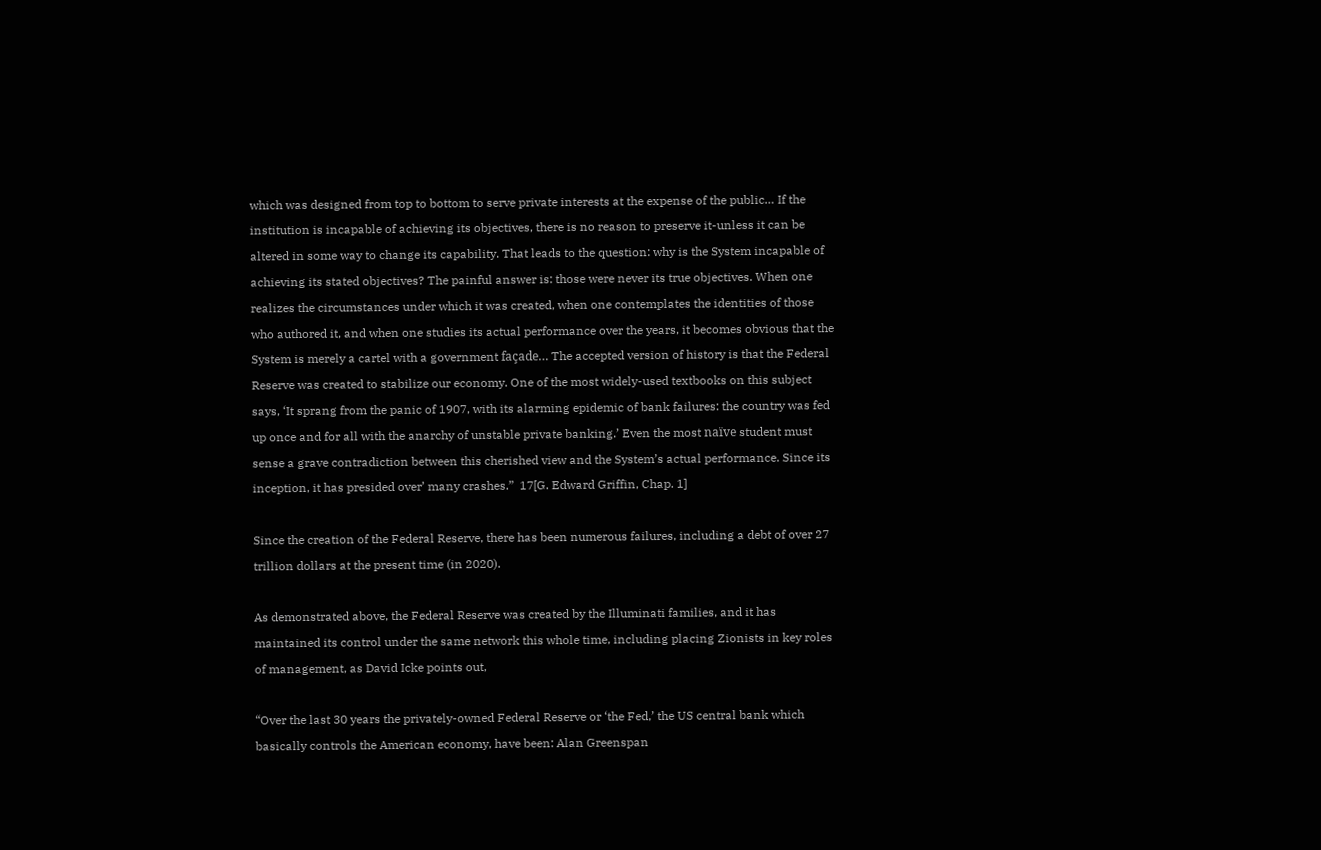which was designed from top to bottom to serve private interests at the expense of the public… If the institution is incapable of achieving its objectives, there is no reason to preserve it-unless it can be altered in some way to change its capability. That leads to the question: why is the System incapable of achieving its stated objectives? The painful answer is: those were never its true objectives. When one realizes the circumstances under which it was created, when one contemplates the identities of those who authored it, and when one studies its actual performance over the years, it becomes obvious that the System is merely a cartel with a government façade… The accepted version of history is that the Federal Reserve was created to stabilize our economy. One of the most widely-used textbooks on this subject says, ‘It sprang from the panic of 1907, with its alarming epidemic of bank failures: the country was fed up once and for all with the anarchy of unstable private banking.’ Even the most naïve student must sense a grave contradiction between this cherished view and the System’s actual performance. Since its inception, it has presided over’ many crashes.”  17[G. Edward Griffin, Chap. 1]

Since the creation of the Federal Reserve, there has been numerous failures, including a debt of over 27 trillion dollars at the present time (in 2020).

As demonstrated above, the Federal Reserve was created by the Illuminati families, and it has maintained its control under the same network this whole time, including placing Zionists in key roles of management, as David Icke points out,

“Over the last 30 years the privately-owned Federal Reserve or ‘the Fed,’ the US central bank which basically controls the American economy, have been: Alan Greenspan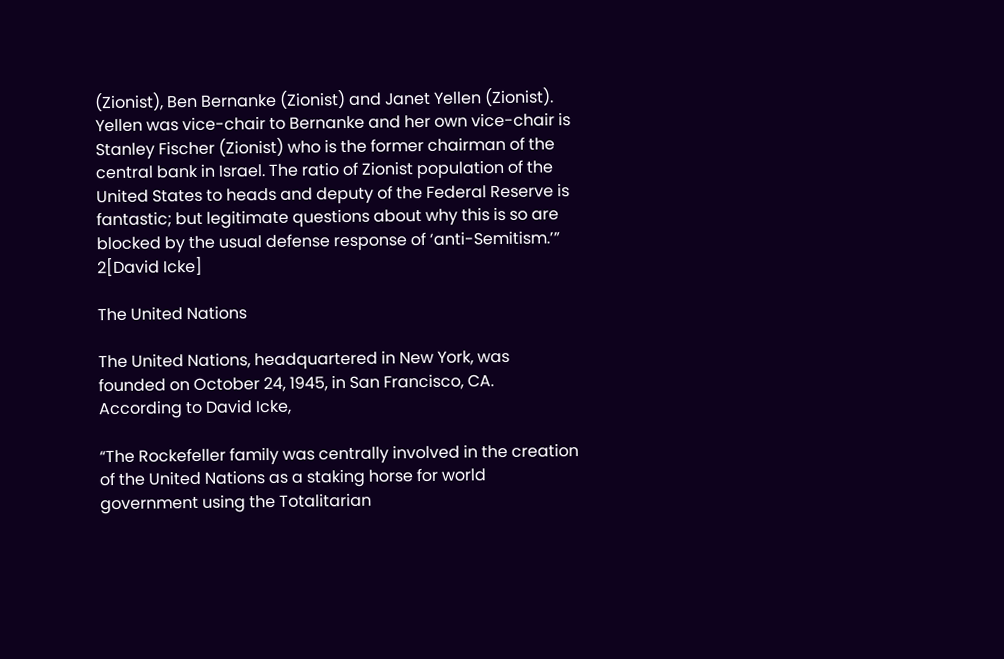(Zionist), Ben Bernanke (Zionist) and Janet Yellen (Zionist). Yellen was vice-chair to Bernanke and her own vice-chair is Stanley Fischer (Zionist) who is the former chairman of the central bank in Israel. The ratio of Zionist population of the United States to heads and deputy of the Federal Reserve is fantastic; but legitimate questions about why this is so are blocked by the usual defense response of ‘anti-Semitism.’” 2[David Icke]

The United Nations

The United Nations, headquartered in New York, was founded on October 24, 1945, in San Francisco, CA. According to David Icke,

“The Rockefeller family was centrally involved in the creation of the United Nations as a staking horse for world government using the Totalitarian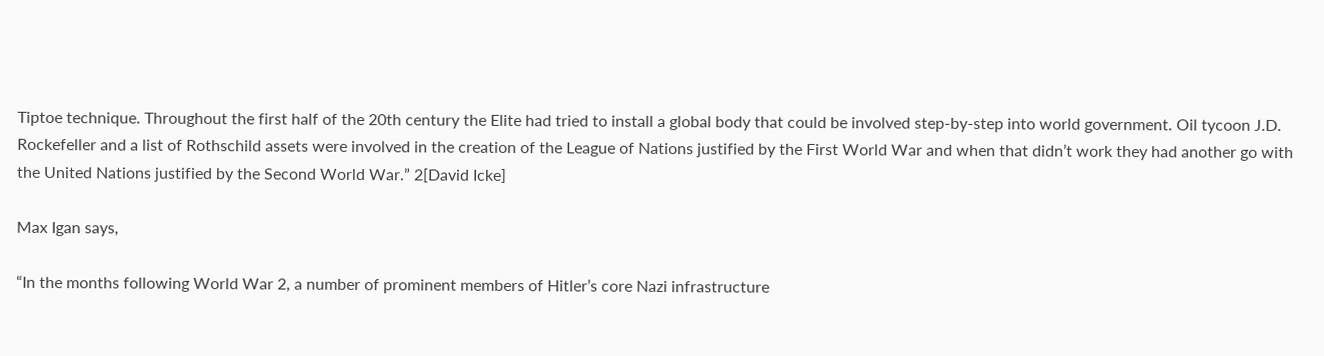Tiptoe technique. Throughout the first half of the 20th century the Elite had tried to install a global body that could be involved step-by-step into world government. Oil tycoon J.D. Rockefeller and a list of Rothschild assets were involved in the creation of the League of Nations justified by the First World War and when that didn’t work they had another go with the United Nations justified by the Second World War.” 2[David Icke]

Max Igan says,

“In the months following World War 2, a number of prominent members of Hitler’s core Nazi infrastructure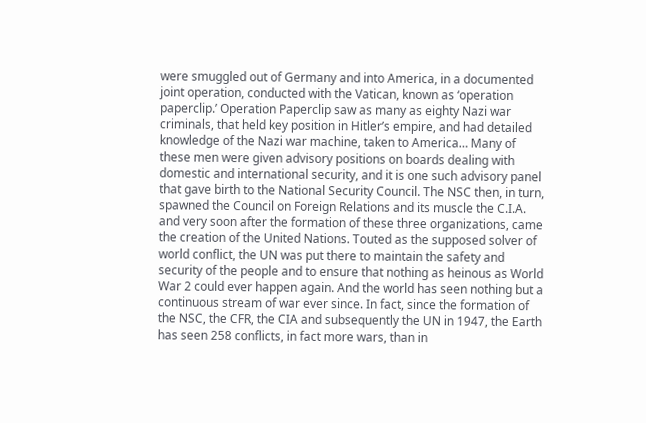were smuggled out of Germany and into America, in a documented joint operation, conducted with the Vatican, known as ‘operation paperclip.’ Operation Paperclip saw as many as eighty Nazi war criminals, that held key position in Hitler’s empire, and had detailed knowledge of the Nazi war machine, taken to America… Many of these men were given advisory positions on boards dealing with domestic and international security, and it is one such advisory panel that gave birth to the National Security Council. The NSC then, in turn, spawned the Council on Foreign Relations and its muscle the C.I.A. and very soon after the formation of these three organizations, came the creation of the United Nations. Touted as the supposed solver of world conflict, the UN was put there to maintain the safety and security of the people and to ensure that nothing as heinous as World War 2 could ever happen again. And the world has seen nothing but a continuous stream of war ever since. In fact, since the formation of the NSC, the CFR, the CIA and subsequently the UN in 1947, the Earth has seen 258 conflicts, in fact more wars, than in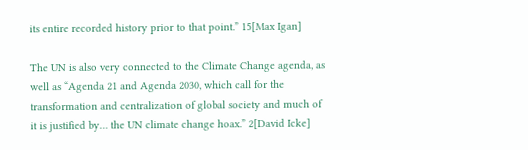its entire recorded history prior to that point.” 15[Max Igan]

The UN is also very connected to the Climate Change agenda, as well as “Agenda 21 and Agenda 2030, which call for the transformation and centralization of global society and much of it is justified by… the UN climate change hoax.” 2[David Icke]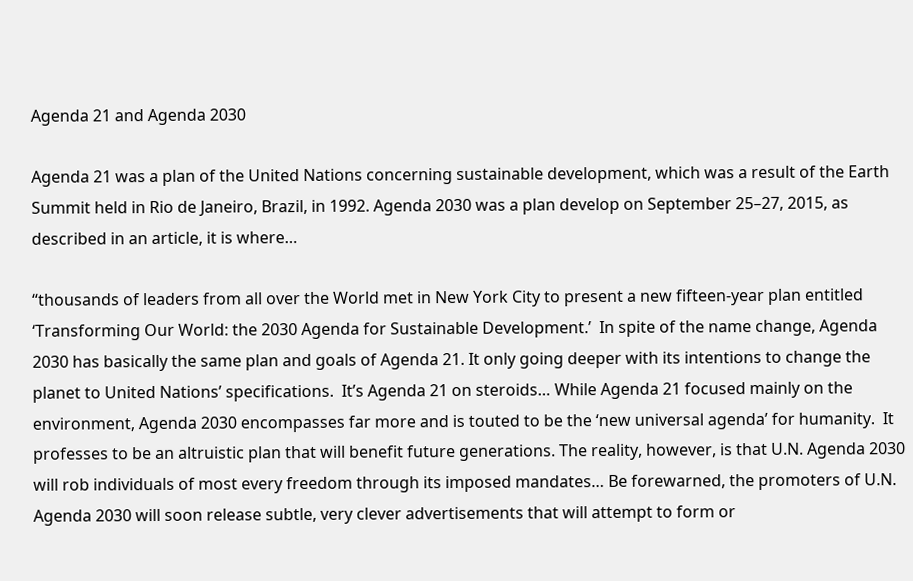Agenda 21 and Agenda 2030

Agenda 21 was a plan of the United Nations concerning sustainable development, which was a result of the Earth Summit held in Rio de Janeiro, Brazil, in 1992. Agenda 2030 was a plan develop on September 25–27, 2015, as described in an article, it is where…

“thousands of leaders from all over the World met in New York City to present a new fifteen-year plan entitled ‘Transforming Our World: the 2030 Agenda for Sustainable Development.’  In spite of the name change, Agenda 2030 has basically the same plan and goals of Agenda 21. It only going deeper with its intentions to change the planet to United Nations’ specifications.  It’s Agenda 21 on steroids… While Agenda 21 focused mainly on the environment, Agenda 2030 encompasses far more and is touted to be the ‘new universal agenda’ for humanity.  It professes to be an altruistic plan that will benefit future generations. The reality, however, is that U.N. Agenda 2030 will rob individuals of most every freedom through its imposed mandates… Be forewarned, the promoters of U.N. Agenda 2030 will soon release subtle, very clever advertisements that will attempt to form or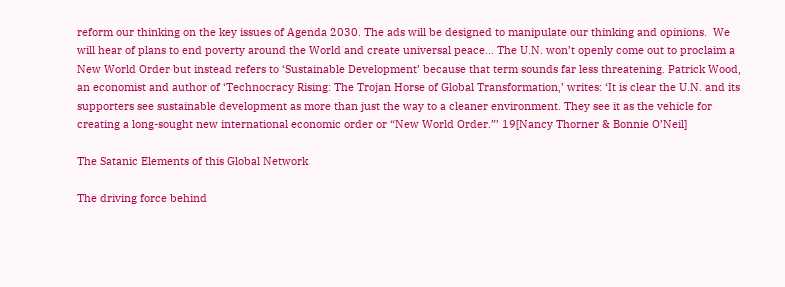reform our thinking on the key issues of Agenda 2030. The ads will be designed to manipulate our thinking and opinions.  We will hear of plans to end poverty around the World and create universal peace… The U.N. won’t openly come out to proclaim a New World Order but instead refers to ‘Sustainable Development’ because that term sounds far less threatening. Patrick Wood, an economist and author of ‘Technocracy Rising: The Trojan Horse of Global Transformation,’ writes: ‘It is clear the U.N. and its supporters see sustainable development as more than just the way to a cleaner environment. They see it as the vehicle for creating a long-sought new international economic order or “New World Order.”’ 19[Nancy Thorner & Bonnie O’Neil]

The Satanic Elements of this Global Network

The driving force behind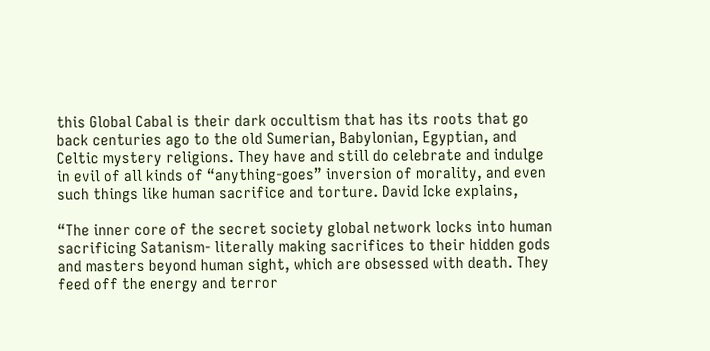this Global Cabal is their dark occultism that has its roots that go back centuries ago to the old Sumerian, Babylonian, Egyptian, and Celtic mystery religions. They have and still do celebrate and indulge in evil of all kinds of “anything-goes” inversion of morality, and even such things like human sacrifice and torture. David Icke explains,

“The inner core of the secret society global network locks into human sacrificing Satanism- literally making sacrifices to their hidden gods and masters beyond human sight, which are obsessed with death. They feed off the energy and terror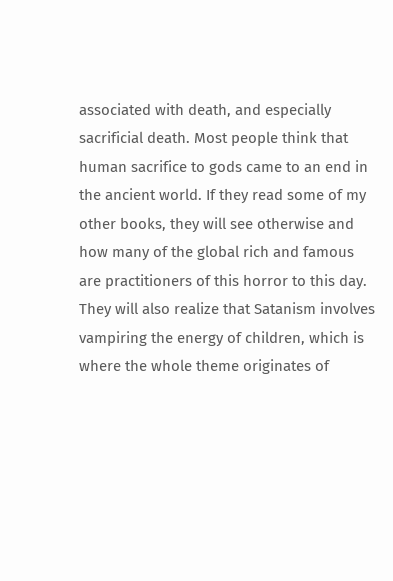associated with death, and especially sacrificial death. Most people think that human sacrifice to gods came to an end in the ancient world. If they read some of my other books, they will see otherwise and how many of the global rich and famous are practitioners of this horror to this day. They will also realize that Satanism involves vampiring the energy of children, which is where the whole theme originates of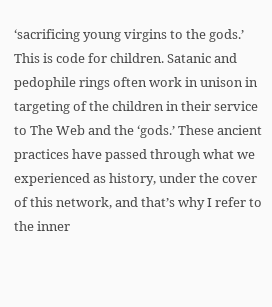‘sacrificing young virgins to the gods.’ This is code for children. Satanic and pedophile rings often work in unison in targeting of the children in their service to The Web and the ‘gods.’ These ancient practices have passed through what we experienced as history, under the cover of this network, and that’s why I refer to the inner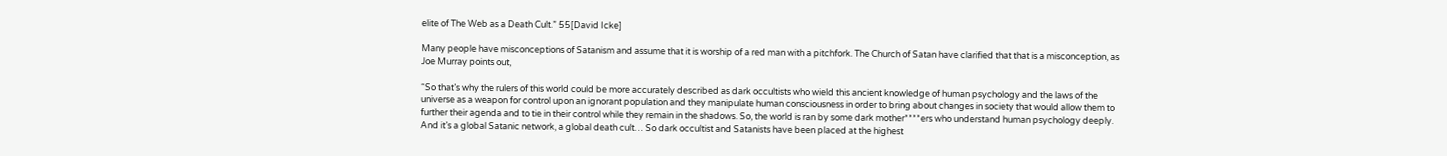elite of The Web as a Death Cult.” 55[David Icke]

Many people have misconceptions of Satanism and assume that it is worship of a red man with a pitchfork. The Church of Satan have clarified that that is a misconception, as Joe Murray points out,

“So that’s why the rulers of this world could be more accurately described as dark occultists who wield this ancient knowledge of human psychology and the laws of the universe as a weapon for control upon an ignorant population and they manipulate human consciousness in order to bring about changes in society that would allow them to further their agenda and to tie in their control while they remain in the shadows. So, the world is ran by some dark mother****ers who understand human psychology deeply. And it’s a global Satanic network, a global death cult… So dark occultist and Satanists have been placed at the highest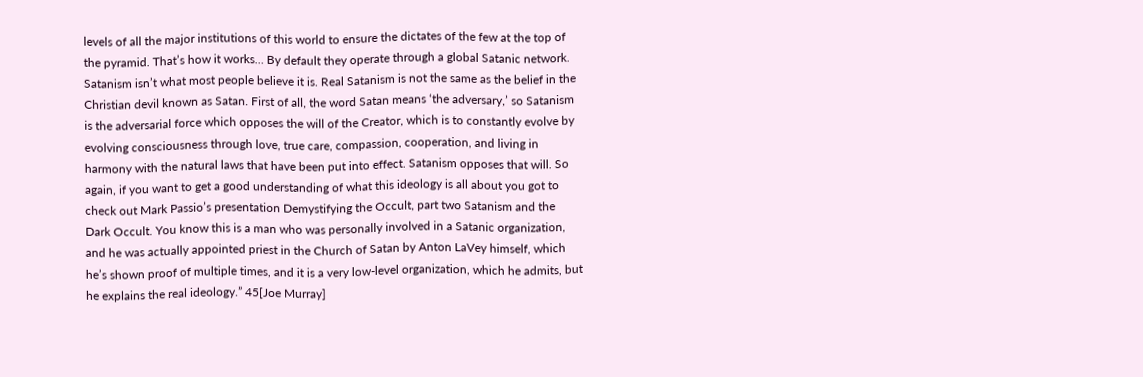levels of all the major institutions of this world to ensure the dictates of the few at the top of the pyramid. That’s how it works… By default they operate through a global Satanic network. Satanism isn’t what most people believe it is. Real Satanism is not the same as the belief in the Christian devil known as Satan. First of all, the word Satan means ‘the adversary,’ so Satanism is the adversarial force which opposes the will of the Creator, which is to constantly evolve by evolving consciousness through love, true care, compassion, cooperation, and living in harmony with the natural laws that have been put into effect. Satanism opposes that will. So again, if you want to get a good understanding of what this ideology is all about you got to check out Mark Passio’s presentation Demystifying the Occult, part two Satanism and the Dark Occult. You know this is a man who was personally involved in a Satanic organization, and he was actually appointed priest in the Church of Satan by Anton LaVey himself, which he’s shown proof of multiple times, and it is a very low-level organization, which he admits, but he explains the real ideology.” 45[Joe Murray]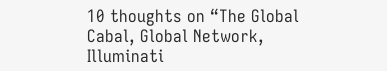10 thoughts on “The Global Cabal, Global Network, Illuminati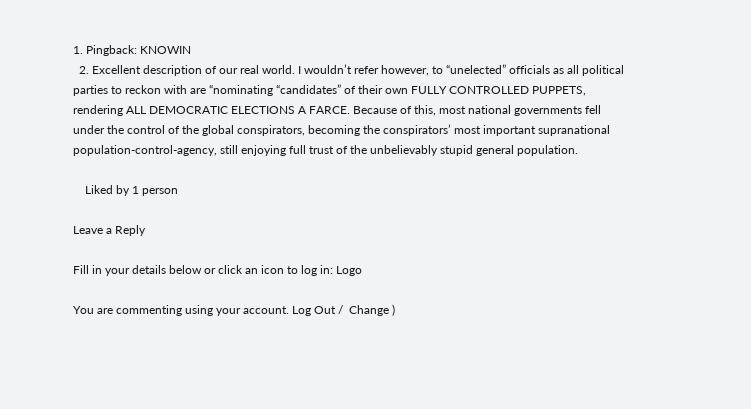1. Pingback: KNOWIN
  2. Excellent description of our real world. I wouldn’t refer however, to “unelected” officials as all political parties to reckon with are “nominating “candidates” of their own FULLY CONTROLLED PUPPETS, rendering ALL DEMOCRATIC ELECTIONS A FARCE. Because of this, most national governments fell under the control of the global conspirators, becoming the conspirators’ most important supranational population-control-agency, still enjoying full trust of the unbelievably stupid general population.

    Liked by 1 person

Leave a Reply

Fill in your details below or click an icon to log in: Logo

You are commenting using your account. Log Out /  Change )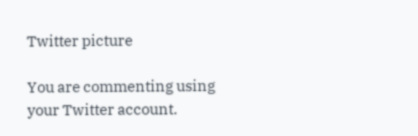Twitter picture

You are commenting using your Twitter account.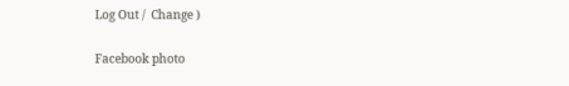Log Out /  Change )

Facebook photo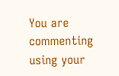You are commenting using your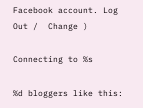Facebook account. Log Out /  Change )

Connecting to %s

%d bloggers like this: